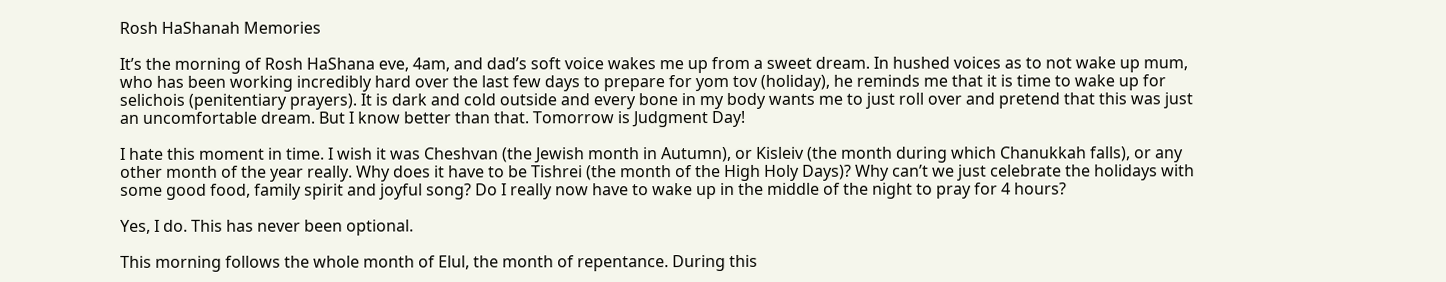Rosh HaShanah Memories

It’s the morning of Rosh HaShana eve, 4am, and dad’s soft voice wakes me up from a sweet dream. In hushed voices as to not wake up mum, who has been working incredibly hard over the last few days to prepare for yom tov (holiday), he reminds me that it is time to wake up for selichois (penitentiary prayers). It is dark and cold outside and every bone in my body wants me to just roll over and pretend that this was just an uncomfortable dream. But I know better than that. Tomorrow is Judgment Day!

I hate this moment in time. I wish it was Cheshvan (the Jewish month in Autumn), or Kisleiv (the month during which Chanukkah falls), or any other month of the year really. Why does it have to be Tishrei (the month of the High Holy Days)? Why can’t we just celebrate the holidays with some good food, family spirit and joyful song? Do I really now have to wake up in the middle of the night to pray for 4 hours?

Yes, I do. This has never been optional.

This morning follows the whole month of Elul, the month of repentance. During this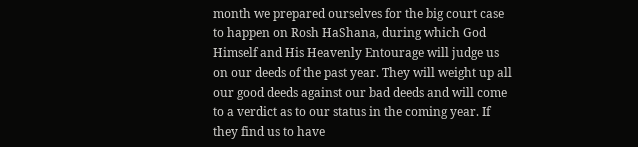month we prepared ourselves for the big court case to happen on Rosh HaShana, during which God Himself and His Heavenly Entourage will judge us on our deeds of the past year. They will weight up all our good deeds against our bad deeds and will come to a verdict as to our status in the coming year. If they find us to have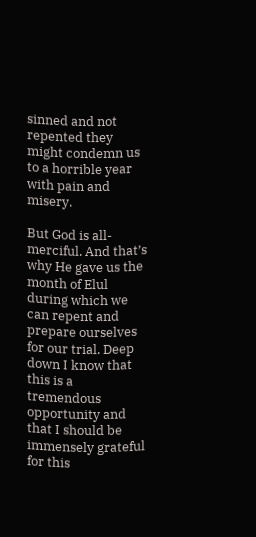sinned and not repented they might condemn us to a horrible year with pain and misery.

But God is all-merciful. And that’s why He gave us the month of Elul during which we can repent and prepare ourselves for our trial. Deep down I know that this is a tremendous opportunity and that I should be immensely grateful for this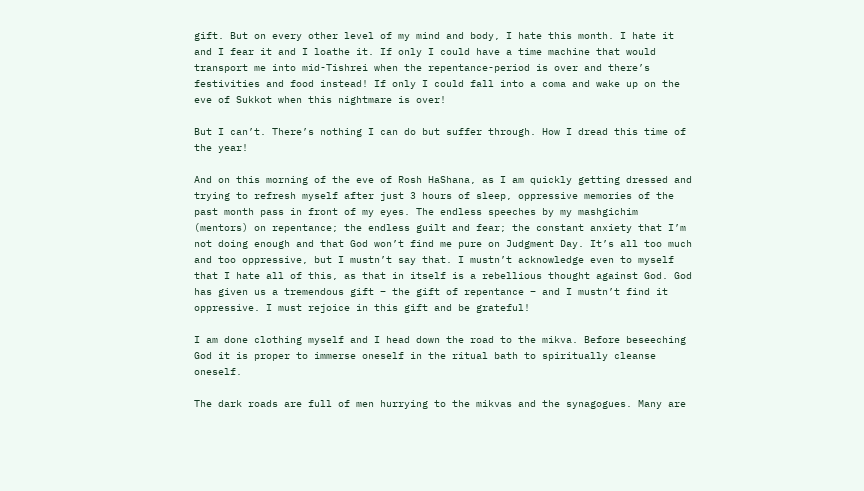gift. But on every other level of my mind and body, I hate this month. I hate it and I fear it and I loathe it. If only I could have a time machine that would transport me into mid-Tishrei when the repentance-period is over and there’s festivities and food instead! If only I could fall into a coma and wake up on the eve of Sukkot when this nightmare is over!

But I can’t. There’s nothing I can do but suffer through. How I dread this time of the year!

And on this morning of the eve of Rosh HaShana, as I am quickly getting dressed and trying to refresh myself after just 3 hours of sleep, oppressive memories of the past month pass in front of my eyes. The endless speeches by my mashgichim (mentors) on repentance; the endless guilt and fear; the constant anxiety that I’m not doing enough and that God won’t find me pure on Judgment Day. It’s all too much and too oppressive, but I mustn’t say that. I mustn’t acknowledge even to myself that I hate all of this, as that in itself is a rebellious thought against God. God has given us a tremendous gift – the gift of repentance – and I mustn’t find it oppressive. I must rejoice in this gift and be grateful!

I am done clothing myself and I head down the road to the mikva. Before beseeching God it is proper to immerse oneself in the ritual bath to spiritually cleanse oneself.

The dark roads are full of men hurrying to the mikvas and the synagogues. Many are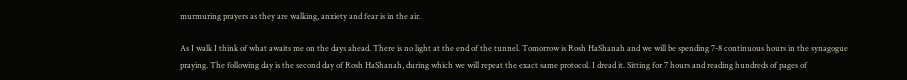murmuring prayers as they are walking, anxiety and fear is in the air.

As I walk I think of what awaits me on the days ahead. There is no light at the end of the tunnel. Tomorrow is Rosh HaShanah and we will be spending 7-8 continuous hours in the synagogue praying. The following day is the second day of Rosh HaShanah, during which we will repeat the exact same protocol. I dread it. Sitting for 7 hours and reading hundreds of pages of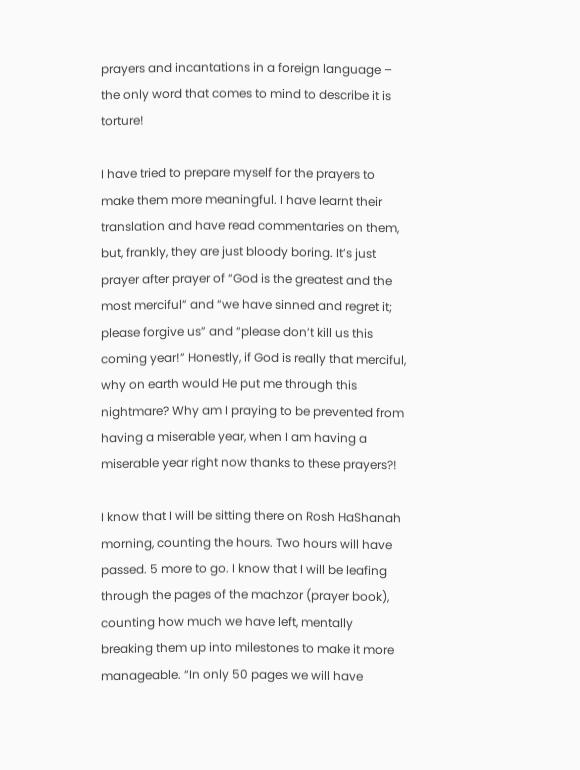prayers and incantations in a foreign language – the only word that comes to mind to describe it is torture!

I have tried to prepare myself for the prayers to make them more meaningful. I have learnt their translation and have read commentaries on them, but, frankly, they are just bloody boring. It’s just prayer after prayer of “God is the greatest and the most merciful” and “we have sinned and regret it; please forgive us” and “please don’t kill us this coming year!” Honestly, if God is really that merciful, why on earth would He put me through this nightmare? Why am I praying to be prevented from having a miserable year, when I am having a miserable year right now thanks to these prayers?!

I know that I will be sitting there on Rosh HaShanah morning, counting the hours. Two hours will have passed. 5 more to go. I know that I will be leafing through the pages of the machzor (prayer book), counting how much we have left, mentally breaking them up into milestones to make it more manageable. “In only 50 pages we will have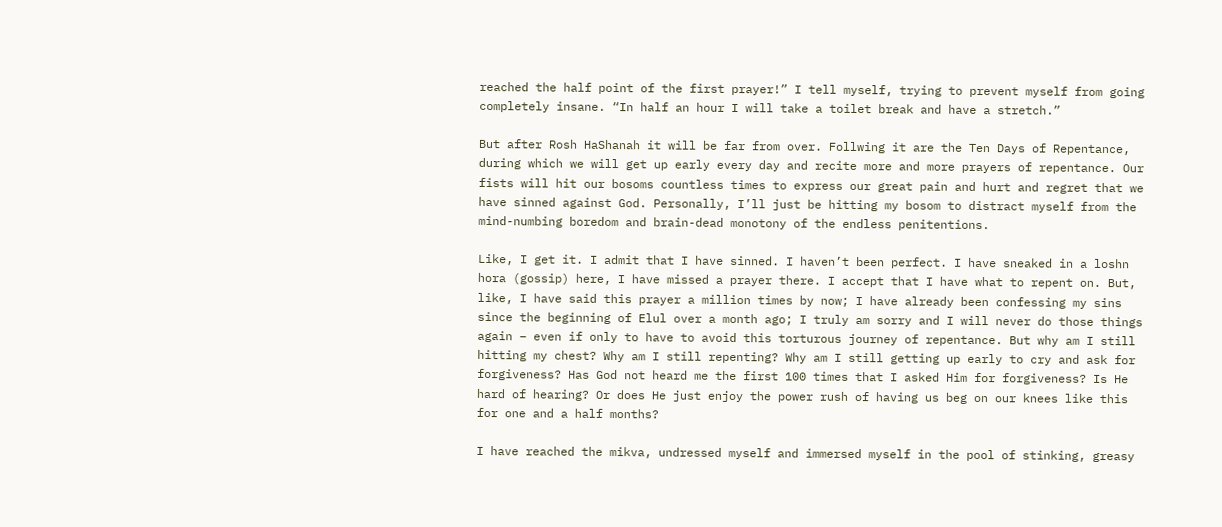reached the half point of the first prayer!” I tell myself, trying to prevent myself from going completely insane. “In half an hour I will take a toilet break and have a stretch.”

But after Rosh HaShanah it will be far from over. Follwing it are the Ten Days of Repentance, during which we will get up early every day and recite more and more prayers of repentance. Our fists will hit our bosoms countless times to express our great pain and hurt and regret that we have sinned against God. Personally, I’ll just be hitting my bosom to distract myself from the mind-numbing boredom and brain-dead monotony of the endless penitentions.

Like, I get it. I admit that I have sinned. I haven’t been perfect. I have sneaked in a loshn hora (gossip) here, I have missed a prayer there. I accept that I have what to repent on. But, like, I have said this prayer a million times by now; I have already been confessing my sins since the beginning of Elul over a month ago; I truly am sorry and I will never do those things again – even if only to have to avoid this torturous journey of repentance. But why am I still hitting my chest? Why am I still repenting? Why am I still getting up early to cry and ask for forgiveness? Has God not heard me the first 100 times that I asked Him for forgiveness? Is He hard of hearing? Or does He just enjoy the power rush of having us beg on our knees like this for one and a half months?

I have reached the mikva, undressed myself and immersed myself in the pool of stinking, greasy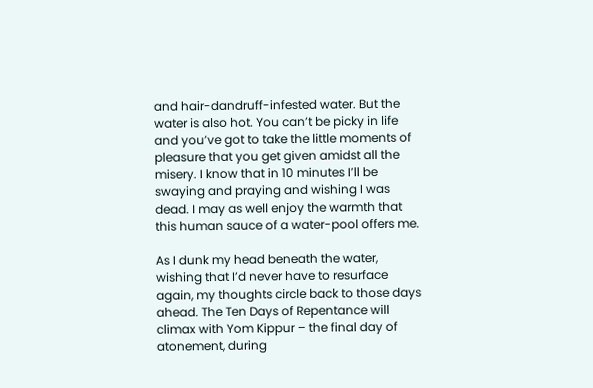and hair-dandruff-infested water. But the water is also hot. You can’t be picky in life and you’ve got to take the little moments of pleasure that you get given amidst all the misery. I know that in 10 minutes I’ll be swaying and praying and wishing I was dead. I may as well enjoy the warmth that this human sauce of a water-pool offers me.

As I dunk my head beneath the water, wishing that I’d never have to resurface again, my thoughts circle back to those days ahead. The Ten Days of Repentance will climax with Yom Kippur – the final day of atonement, during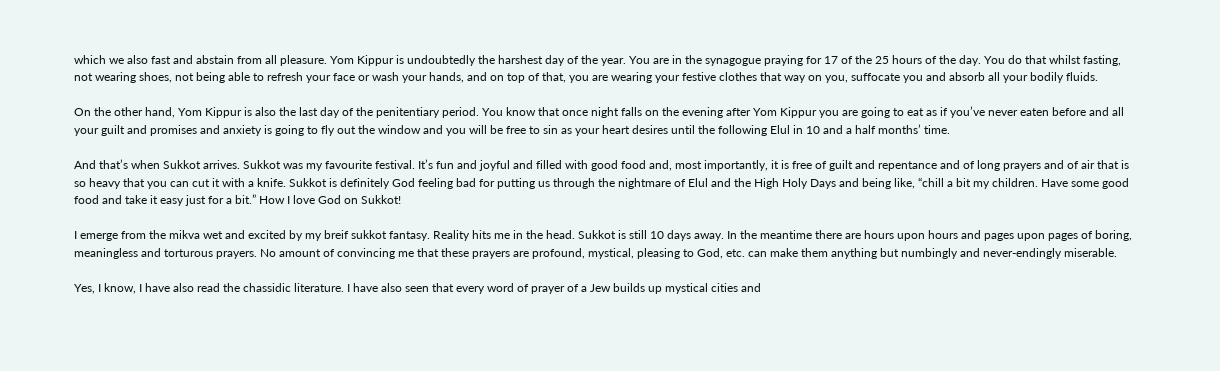which we also fast and abstain from all pleasure. Yom Kippur is undoubtedly the harshest day of the year. You are in the synagogue praying for 17 of the 25 hours of the day. You do that whilst fasting, not wearing shoes, not being able to refresh your face or wash your hands, and on top of that, you are wearing your festive clothes that way on you, suffocate you and absorb all your bodily fluids.

On the other hand, Yom Kippur is also the last day of the penitentiary period. You know that once night falls on the evening after Yom Kippur you are going to eat as if you’ve never eaten before and all your guilt and promises and anxiety is going to fly out the window and you will be free to sin as your heart desires until the following Elul in 10 and a half months’ time.

And that’s when Sukkot arrives. Sukkot was my favourite festival. It’s fun and joyful and filled with good food and, most importantly, it is free of guilt and repentance and of long prayers and of air that is so heavy that you can cut it with a knife. Sukkot is definitely God feeling bad for putting us through the nightmare of Elul and the High Holy Days and being like, “chill a bit my children. Have some good food and take it easy just for a bit.” How I love God on Sukkot!

I emerge from the mikva wet and excited by my breif sukkot fantasy. Reality hits me in the head. Sukkot is still 10 days away. In the meantime there are hours upon hours and pages upon pages of boring, meaningless and torturous prayers. No amount of convincing me that these prayers are profound, mystical, pleasing to God, etc. can make them anything but numbingly and never-endingly miserable.

Yes, I know, I have also read the chassidic literature. I have also seen that every word of prayer of a Jew builds up mystical cities and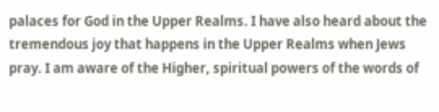palaces for God in the Upper Realms. I have also heard about the tremendous joy that happens in the Upper Realms when Jews pray. I am aware of the Higher, spiritual powers of the words of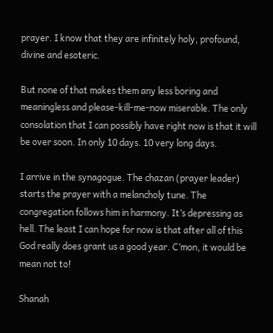prayer. I know that they are infinitely holy, profound, divine and esoteric.

But none of that makes them any less boring and meaningless and please-kill-me-now miserable. The only consolation that I can possibly have right now is that it will be over soon. In only 10 days. 10 very long days.

I arrive in the synagogue. The chazan (prayer leader) starts the prayer with a melancholy tune. The congregation follows him in harmony. It’s depressing as hell. The least I can hope for now is that after all of this God really does grant us a good year. C’mon, it would be mean not to!

Shanah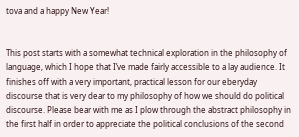tova and a happy New Year!


This post starts with a somewhat technical exploration in the philosophy of language, which I hope that I’ve made fairly accessible to a lay audience. It finishes off with a very important, practical lesson for our eberyday discourse that is very dear to my philosophy of how we should do political discourse. Please bear with me as I plow through the abstract philosophy in the first half in order to appreciate the political conclusions of the second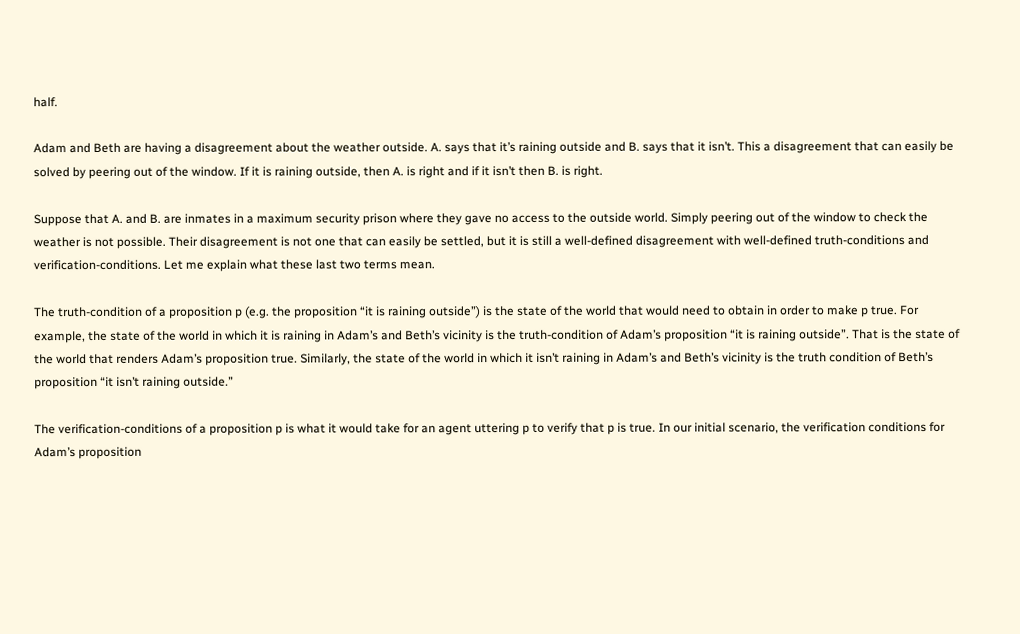half.

Adam and Beth are having a disagreement about the weather outside. A. says that it’s raining outside and B. says that it isn’t. This a disagreement that can easily be solved by peering out of the window. If it is raining outside, then A. is right and if it isn’t then B. is right.

Suppose that A. and B. are inmates in a maximum security prison where they gave no access to the outside world. Simply peering out of the window to check the weather is not possible. Their disagreement is not one that can easily be settled, but it is still a well-defined disagreement with well-defined truth-conditions and verification-conditions. Let me explain what these last two terms mean.

The truth-condition of a proposition p (e.g. the proposition “it is raining outside”) is the state of the world that would need to obtain in order to make p true. For example, the state of the world in which it is raining in Adam’s and Beth’s vicinity is the truth-condition of Adam’s proposition “it is raining outside”. That is the state of the world that renders Adam’s proposition true. Similarly, the state of the world in which it isn’t raining in Adam’s and Beth’s vicinity is the truth condition of Beth’s proposition “it isn’t raining outside.”

The verification-conditions of a proposition p is what it would take for an agent uttering p to verify that p is true. In our initial scenario, the verification conditions for Adam’s proposition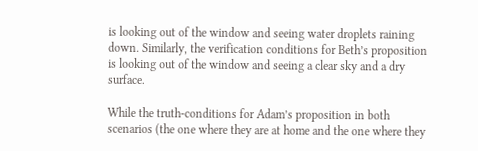is looking out of the window and seeing water droplets raining down. Similarly, the verification conditions for Beth’s proposition is looking out of the window and seeing a clear sky and a dry surface.

While the truth-conditions for Adam’s proposition in both scenarios (the one where they are at home and the one where they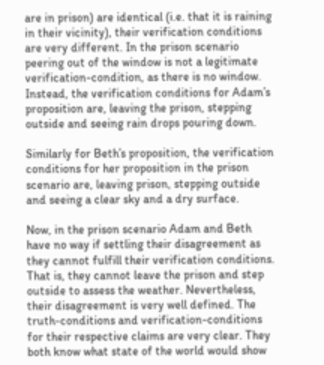are in prison) are identical (i.e. that it is raining in their vicinity), their verification conditions are very different. In the prison scenario peering out of the window is not a legitimate verification-condition, as there is no window. Instead, the verification conditions for Adam’s proposition are, leaving the prison, stepping outside and seeing rain drops pouring down.

Similarly for Beth’s proposition, the verification conditions for her proposition in the prison scenario are, leaving prison, stepping outside and seeing a clear sky and a dry surface.

Now, in the prison scenario Adam and Beth have no way if settling their disagreement as they cannot fulfill their verification conditions. That is, they cannot leave the prison and step outside to assess the weather. Nevertheless, their disagreement is very well defined. The truth-conditions and verification-conditions for their respective claims are very clear. They both know what state of the world would show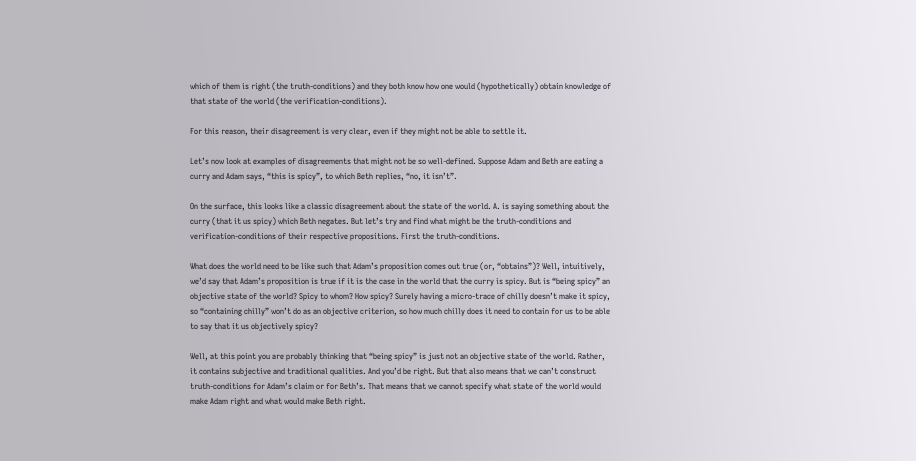which of them is right (the truth-conditions) and they both know how one would (hypothetically) obtain knowledge of that state of the world (the verification-conditions).

For this reason, their disagreement is very clear, even if they might not be able to settle it.

Let’s now look at examples of disagreements that might not be so well-defined. Suppose Adam and Beth are eating a curry and Adam says, “this is spicy”, to which Beth replies, “no, it isn’t”.

On the surface, this looks like a classic disagreement about the state of the world. A. is saying something about the curry (that it us spicy) which Beth negates. But let’s try and find what might be the truth-conditions and verification-conditions of their respective propositions. First the truth-conditions.

What does the world need to be like such that Adam’s proposition comes out true (or, “obtains”)? Well, intuitively, we’d say that Adam’s proposition is true if it is the case in the world that the curry is spicy. But is “being spicy” an objective state of the world? Spicy to whom? How spicy? Surely having a micro-trace of chilly doesn’t make it spicy, so “containing chilly” won’t do as an objective criterion, so how much chilly does it need to contain for us to be able to say that it us objectively spicy?

Well, at this point you are probably thinking that “being spicy” is just not an objective state of the world. Rather, it contains subjective and traditional qualities. And you’d be right. But that also means that we can’t construct truth-conditions for Adam’s claim or for Beth’s. That means that we cannot specify what state of the world would make Adam right and what would make Beth right.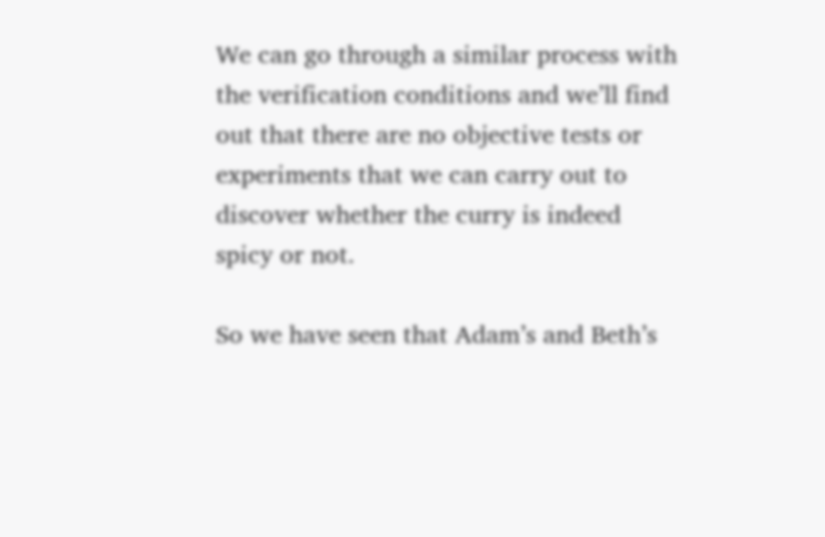We can go through a similar process with the verification conditions and we’ll find out that there are no objective tests or experiments that we can carry out to discover whether the curry is indeed spicy or not.

So we have seen that Adam’s and Beth’s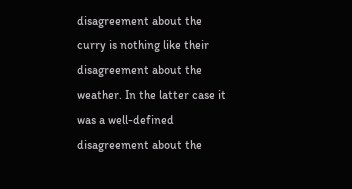disagreement about the curry is nothing like their disagreement about the weather. In the latter case it was a well-defined disagreement about the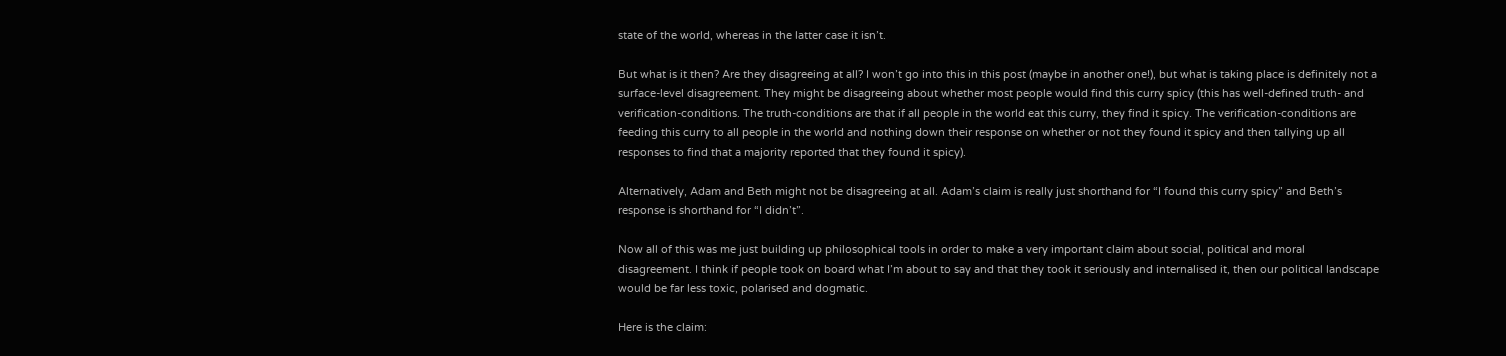state of the world, whereas in the latter case it isn’t.

But what is it then? Are they disagreeing at all? I won’t go into this in this post (maybe in another one!), but what is taking place is definitely not a surface-level disagreement. They might be disagreeing about whether most people would find this curry spicy (this has well-defined truth- and verification-conditions. The truth-conditions are that if all people in the world eat this curry, they find it spicy. The verification-conditions are feeding this curry to all people in the world and nothing down their response on whether or not they found it spicy and then tallying up all responses to find that a majority reported that they found it spicy).

Alternatively, Adam and Beth might not be disagreeing at all. Adam’s claim is really just shorthand for “I found this curry spicy” and Beth’s response is shorthand for “I didn’t”.

Now all of this was me just building up philosophical tools in order to make a very important claim about social, political and moral disagreement. I think if people took on board what I’m about to say and that they took it seriously and internalised it, then our political landscape would be far less toxic, polarised and dogmatic.

Here is the claim: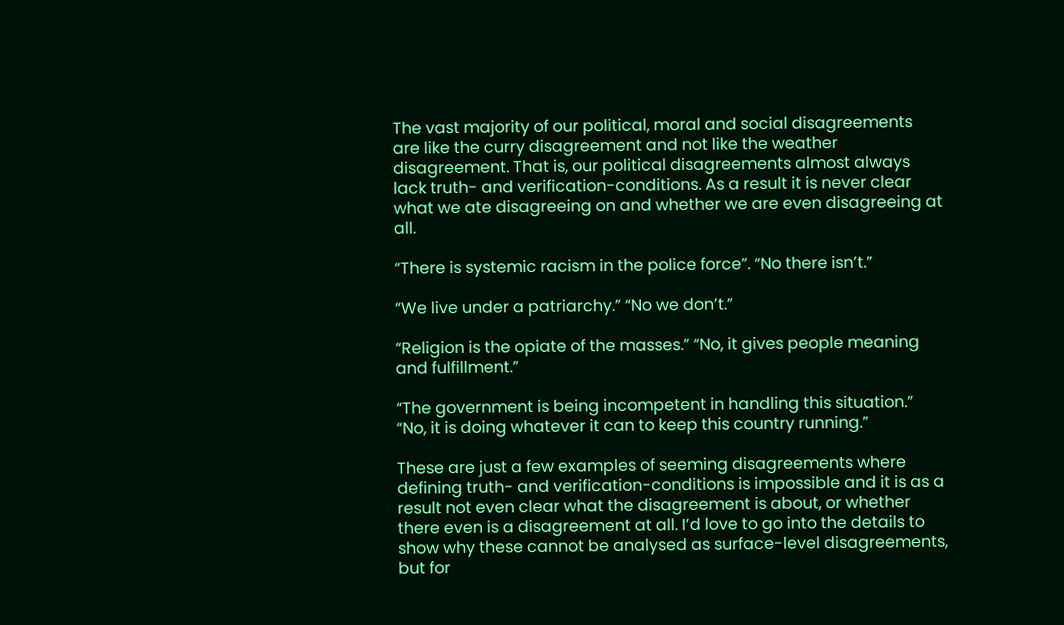The vast majority of our political, moral and social disagreements are like the curry disagreement and not like the weather disagreement. That is, our political disagreements almost always lack truth- and verification-conditions. As a result it is never clear what we ate disagreeing on and whether we are even disagreeing at all.

“There is systemic racism in the police force”. “No there isn’t.”

“We live under a patriarchy.” “No we don’t.”

“Religion is the opiate of the masses.” “No, it gives people meaning and fulfillment.”

“The government is being incompetent in handling this situation.” “No, it is doing whatever it can to keep this country running.”

These are just a few examples of seeming disagreements where defining truth- and verification-conditions is impossible and it is as a result not even clear what the disagreement is about, or whether there even is a disagreement at all. I’d love to go into the details to show why these cannot be analysed as surface-level disagreements, but for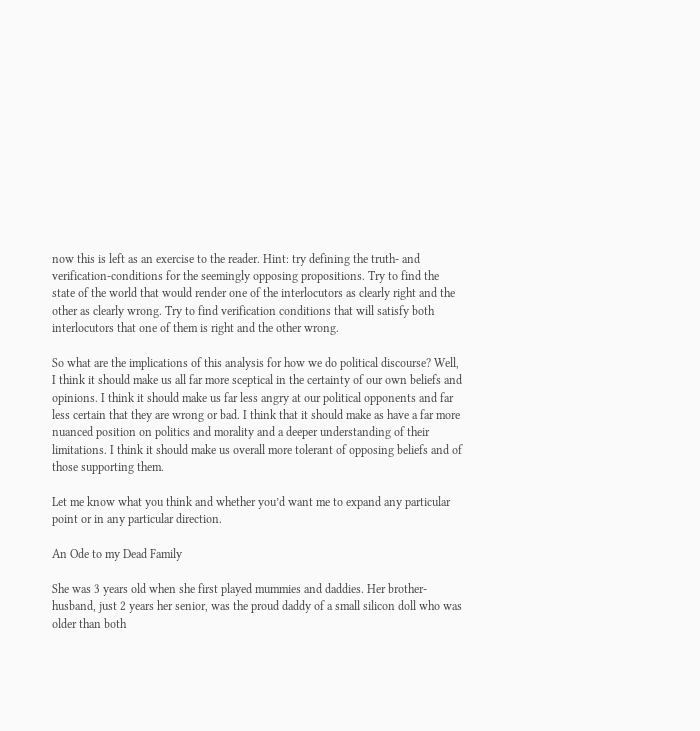now this is left as an exercise to the reader. Hint: try defining the truth- and verification-conditions for the seemingly opposing propositions. Try to find the state of the world that would render one of the interlocutors as clearly right and the other as clearly wrong. Try to find verification conditions that will satisfy both interlocutors that one of them is right and the other wrong.

So what are the implications of this analysis for how we do political discourse? Well, I think it should make us all far more sceptical in the certainty of our own beliefs and opinions. I think it should make us far less angry at our political opponents and far less certain that they are wrong or bad. I think that it should make as have a far more nuanced position on politics and morality and a deeper understanding of their limitations. I think it should make us overall more tolerant of opposing beliefs and of those supporting them.

Let me know what you think and whether you’d want me to expand any particular point or in any particular direction.

An Ode to my Dead Family

She was 3 years old when she first played mummies and daddies. Her brother-husband, just 2 years her senior, was the proud daddy of a small silicon doll who was older than both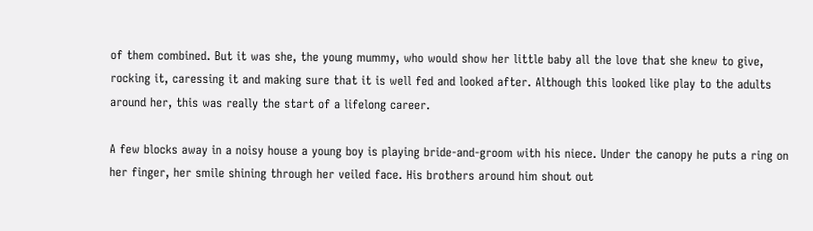of them combined. But it was she, the young mummy, who would show her little baby all the love that she knew to give, rocking it, caressing it and making sure that it is well fed and looked after. Although this looked like play to the adults around her, this was really the start of a lifelong career.

A few blocks away in a noisy house a young boy is playing bride-and-groom with his niece. Under the canopy he puts a ring on her finger, her smile shining through her veiled face. His brothers around him shout out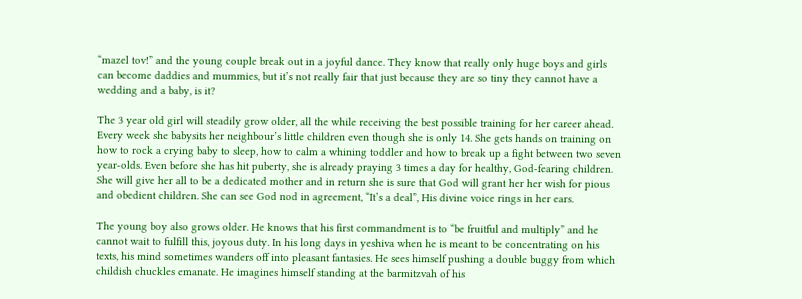“mazel tov!” and the young couple break out in a joyful dance. They know that really only huge boys and girls can become daddies and mummies, but it’s not really fair that just because they are so tiny they cannot have a wedding and a baby, is it?

The 3 year old girl will steadily grow older, all the while receiving the best possible training for her career ahead. Every week she babysits her neighbour’s little children even though she is only 14. She gets hands on training on how to rock a crying baby to sleep, how to calm a whining toddler and how to break up a fight between two seven year-olds. Even before she has hit puberty, she is already praying 3 times a day for healthy, God-fearing children. She will give her all to be a dedicated mother and in return she is sure that God will grant her her wish for pious and obedient children. She can see God nod in agreement, “It’s a deal”, His divine voice rings in her ears.

The young boy also grows older. He knows that his first commandment is to “be fruitful and multiply” and he cannot wait to fulfill this, joyous duty. In his long days in yeshiva when he is meant to be concentrating on his texts, his mind sometimes wanders off into pleasant fantasies. He sees himself pushing a double buggy from which childish chuckles emanate. He imagines himself standing at the barmitzvah of his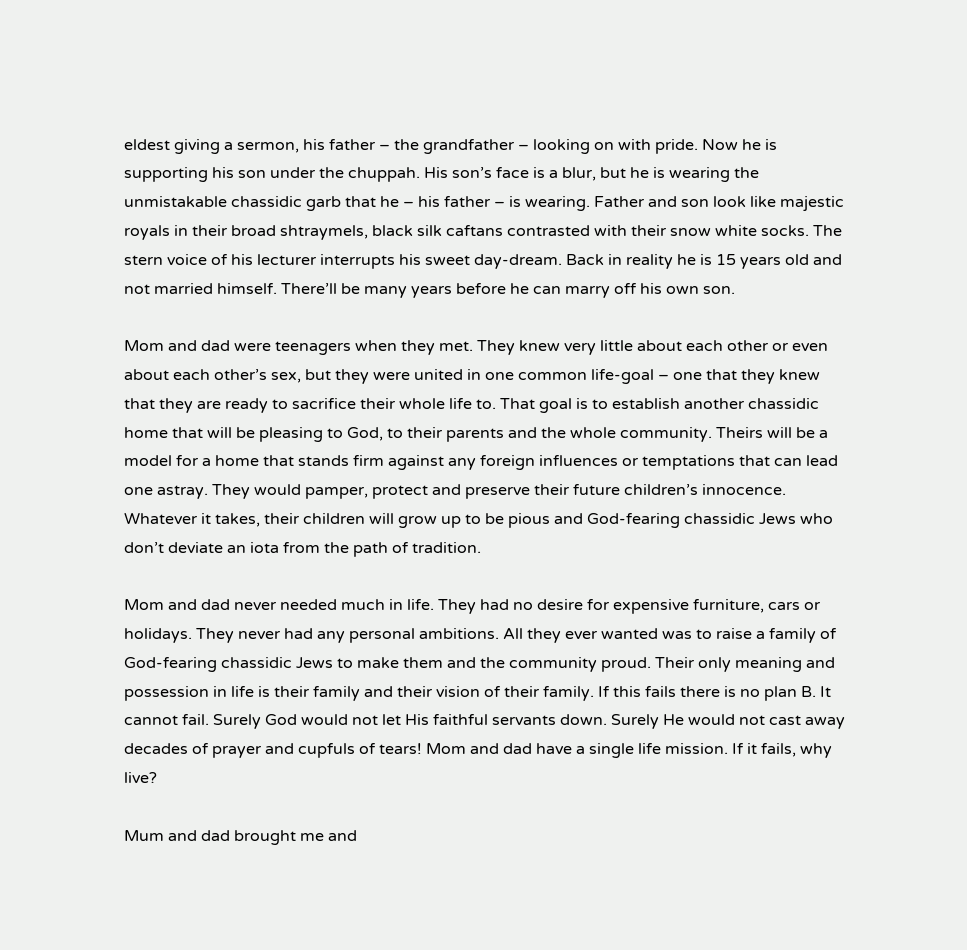eldest giving a sermon, his father – the grandfather – looking on with pride. Now he is supporting his son under the chuppah. His son’s face is a blur, but he is wearing the unmistakable chassidic garb that he – his father – is wearing. Father and son look like majestic royals in their broad shtraymels, black silk caftans contrasted with their snow white socks. The stern voice of his lecturer interrupts his sweet day-dream. Back in reality he is 15 years old and not married himself. There’ll be many years before he can marry off his own son.

Mom and dad were teenagers when they met. They knew very little about each other or even about each other’s sex, but they were united in one common life-goal – one that they knew that they are ready to sacrifice their whole life to. That goal is to establish another chassidic home that will be pleasing to God, to their parents and the whole community. Theirs will be a model for a home that stands firm against any foreign influences or temptations that can lead one astray. They would pamper, protect and preserve their future children’s innocence. Whatever it takes, their children will grow up to be pious and God-fearing chassidic Jews who don’t deviate an iota from the path of tradition.

Mom and dad never needed much in life. They had no desire for expensive furniture, cars or holidays. They never had any personal ambitions. All they ever wanted was to raise a family of God-fearing chassidic Jews to make them and the community proud. Their only meaning and possession in life is their family and their vision of their family. If this fails there is no plan B. It cannot fail. Surely God would not let His faithful servants down. Surely He would not cast away decades of prayer and cupfuls of tears! Mom and dad have a single life mission. If it fails, why live?

Mum and dad brought me and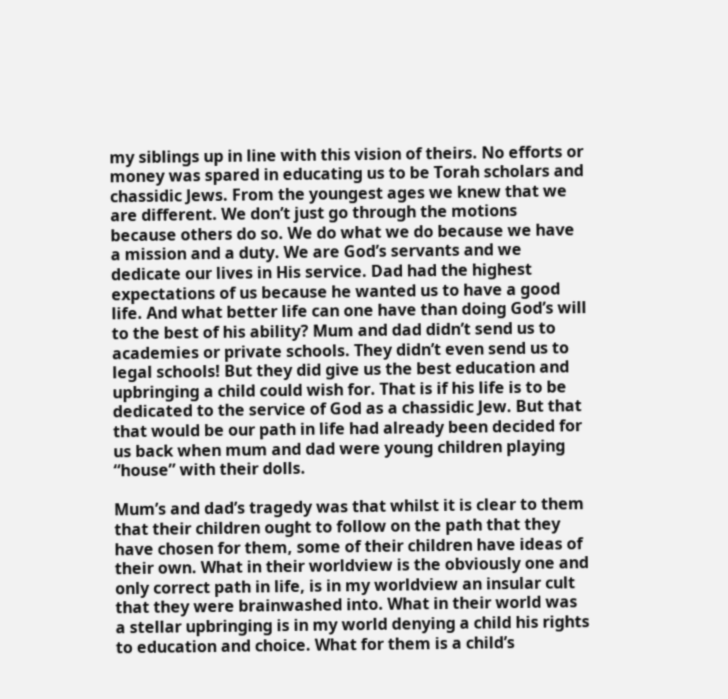my siblings up in line with this vision of theirs. No efforts or money was spared in educating us to be Torah scholars and chassidic Jews. From the youngest ages we knew that we are different. We don’t just go through the motions because others do so. We do what we do because we have a mission and a duty. We are God’s servants and we dedicate our lives in His service. Dad had the highest expectations of us because he wanted us to have a good life. And what better life can one have than doing God’s will to the best of his ability? Mum and dad didn’t send us to academies or private schools. They didn’t even send us to legal schools! But they did give us the best education and upbringing a child could wish for. That is if his life is to be dedicated to the service of God as a chassidic Jew. But that that would be our path in life had already been decided for us back when mum and dad were young children playing “house” with their dolls.

Mum’s and dad’s tragedy was that whilst it is clear to them that their children ought to follow on the path that they have chosen for them, some of their children have ideas of their own. What in their worldview is the obviously one and only correct path in life, is in my worldview an insular cult that they were brainwashed into. What in their world was a stellar upbringing is in my world denying a child his rights to education and choice. What for them is a child’s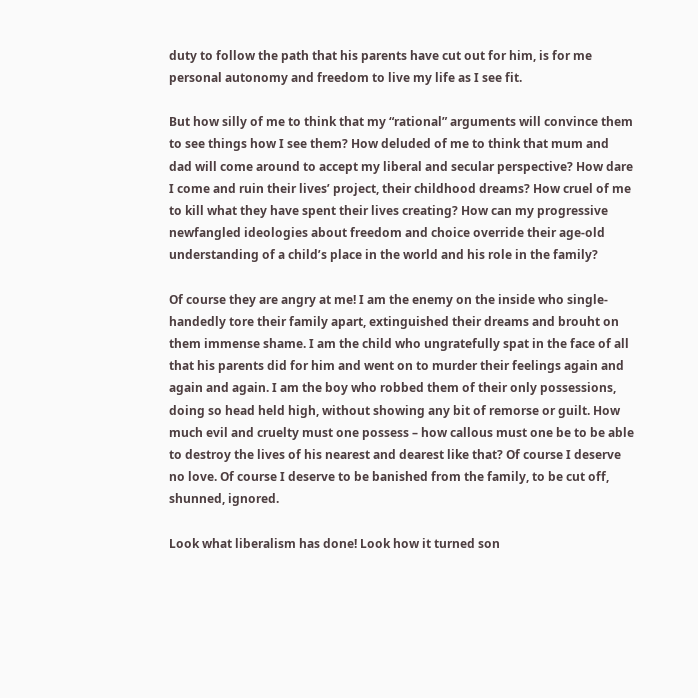duty to follow the path that his parents have cut out for him, is for me personal autonomy and freedom to live my life as I see fit.

But how silly of me to think that my “rational” arguments will convince them to see things how I see them? How deluded of me to think that mum and dad will come around to accept my liberal and secular perspective? How dare I come and ruin their lives’ project, their childhood dreams? How cruel of me to kill what they have spent their lives creating? How can my progressive newfangled ideologies about freedom and choice override their age-old understanding of a child’s place in the world and his role in the family?

Of course they are angry at me! I am the enemy on the inside who single-handedly tore their family apart, extinguished their dreams and brouht on them immense shame. I am the child who ungratefully spat in the face of all that his parents did for him and went on to murder their feelings again and again and again. I am the boy who robbed them of their only possessions, doing so head held high, without showing any bit of remorse or guilt. How much evil and cruelty must one possess – how callous must one be to be able to destroy the lives of his nearest and dearest like that? Of course I deserve no love. Of course I deserve to be banished from the family, to be cut off, shunned, ignored.

Look what liberalism has done! Look how it turned son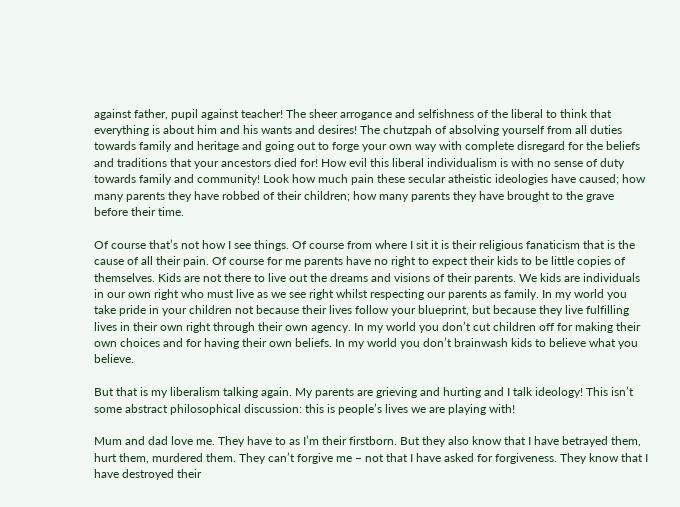against father, pupil against teacher! The sheer arrogance and selfishness of the liberal to think that everything is about him and his wants and desires! The chutzpah of absolving yourself from all duties towards family and heritage and going out to forge your own way with complete disregard for the beliefs and traditions that your ancestors died for! How evil this liberal individualism is with no sense of duty towards family and community! Look how much pain these secular atheistic ideologies have caused; how many parents they have robbed of their children; how many parents they have brought to the grave before their time.

Of course that’s not how I see things. Of course from where I sit it is their religious fanaticism that is the cause of all their pain. Of course for me parents have no right to expect their kids to be little copies of themselves. Kids are not there to live out the dreams and visions of their parents. We kids are individuals in our own right who must live as we see right whilst respecting our parents as family. In my world you take pride in your children not because their lives follow your blueprint, but because they live fulfilling lives in their own right through their own agency. In my world you don’t cut children off for making their own choices and for having their own beliefs. In my world you don’t brainwash kids to believe what you believe.

But that is my liberalism talking again. My parents are grieving and hurting and I talk ideology! This isn’t some abstract philosophical discussion: this is people’s lives we are playing with!

Mum and dad love me. They have to as I’m their firstborn. But they also know that I have betrayed them, hurt them, murdered them. They can’t forgive me – not that I have asked for forgiveness. They know that I have destroyed their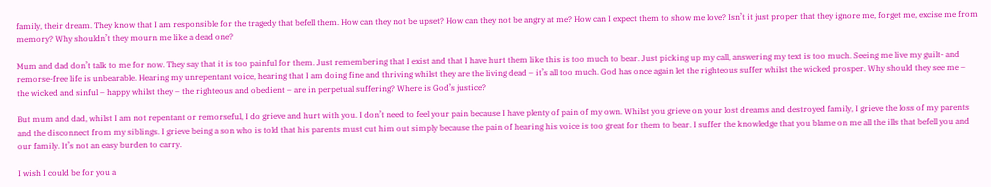family, their dream. They know that I am responsible for the tragedy that befell them. How can they not be upset? How can they not be angry at me? How can I expect them to show me love? Isn’t it just proper that they ignore me, forget me, excise me from memory? Why shouldn’t they mourn me like a dead one?

Mum and dad don’t talk to me for now. They say that it is too painful for them. Just remembering that I exist and that I have hurt them like this is too much to bear. Just picking up my call, answering my text is too much. Seeing me live my guilt- and remorse-free life is unbearable. Hearing my unrepentant voice, hearing that I am doing fine and thriving whilst they are the living dead – it’s all too much. God has once again let the righteous suffer whilst the wicked prosper. Why should they see me – the wicked and sinful – happy whilst they – the righteous and obedient – are in perpetual suffering? Where is God’s justice?

But mum and dad, whilst I am not repentant or remorseful, I do grieve and hurt with you. I don’t need to feel your pain because I have plenty of pain of my own. Whilst you grieve on your lost dreams and destroyed family, I grieve the loss of my parents and the disconnect from my siblings. I grieve being a son who is told that his parents must cut him out simply because the pain of hearing his voice is too great for them to bear. I suffer the knowledge that you blame on me all the ills that befell you and our family. It’s not an easy burden to carry.

I wish I could be for you a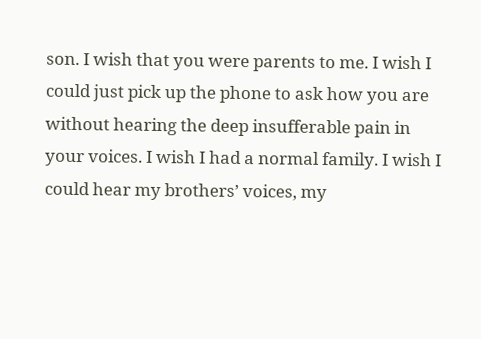son. I wish that you were parents to me. I wish I could just pick up the phone to ask how you are without hearing the deep insufferable pain in your voices. I wish I had a normal family. I wish I could hear my brothers’ voices, my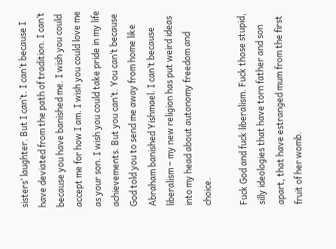sisters’ laughter. But I can’t. I can’t because I have deviated from the path of tradition. I can’t because you have banished me. I wish you could accept me for how I am. I wish you could love me as your son. I wish you could take pride in my life achievements. But you can’t. You can’t because God told you to send me away from home like Abraham banished Yishmael. I can’t because liberalism – my new religion has put weird ideas into my head about autonomy freedom and choice.

Fuck God and fuck liberalism. Fuck those stupid, silly ideologies that have torn father and son apart, that have estranged mum from the first fruit of her womb.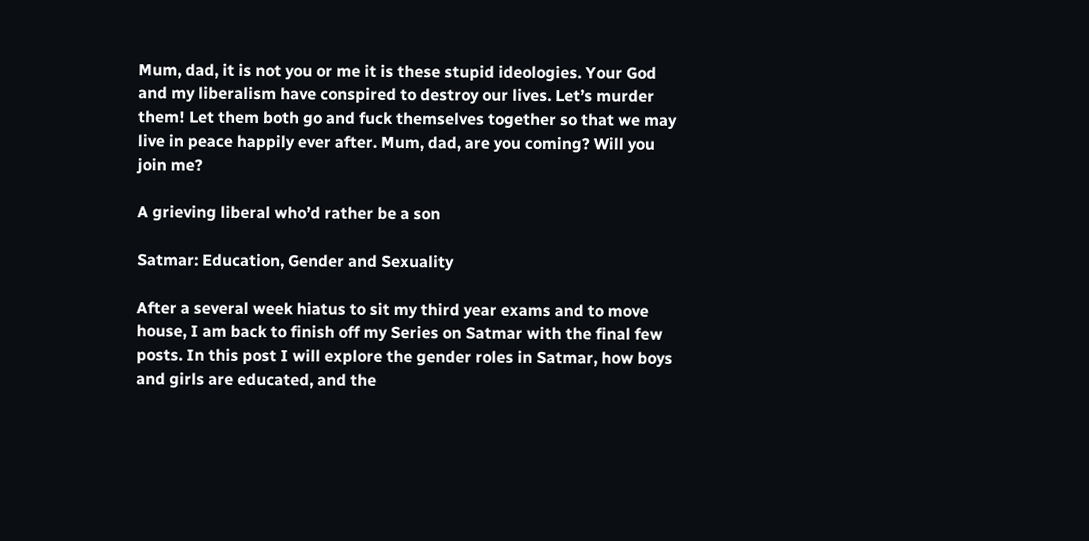Mum, dad, it is not you or me it is these stupid ideologies. Your God and my liberalism have conspired to destroy our lives. Let’s murder them! Let them both go and fuck themselves together so that we may live in peace happily ever after. Mum, dad, are you coming? Will you join me?

A grieving liberal who’d rather be a son

Satmar: Education, Gender and Sexuality

After a several week hiatus to sit my third year exams and to move house, I am back to finish off my Series on Satmar with the final few posts. In this post I will explore the gender roles in Satmar, how boys and girls are educated, and the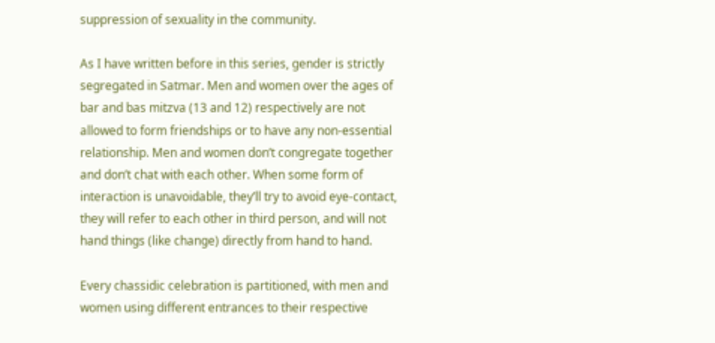suppression of sexuality in the community.

As I have written before in this series, gender is strictly segregated in Satmar. Men and women over the ages of bar and bas mitzva (13 and 12) respectively are not allowed to form friendships or to have any non-essential relationship. Men and women don’t congregate together and don’t chat with each other. When some form of interaction is unavoidable, they’ll try to avoid eye-contact, they will refer to each other in third person, and will not hand things (like change) directly from hand to hand.

Every chassidic celebration is partitioned, with men and women using different entrances to their respective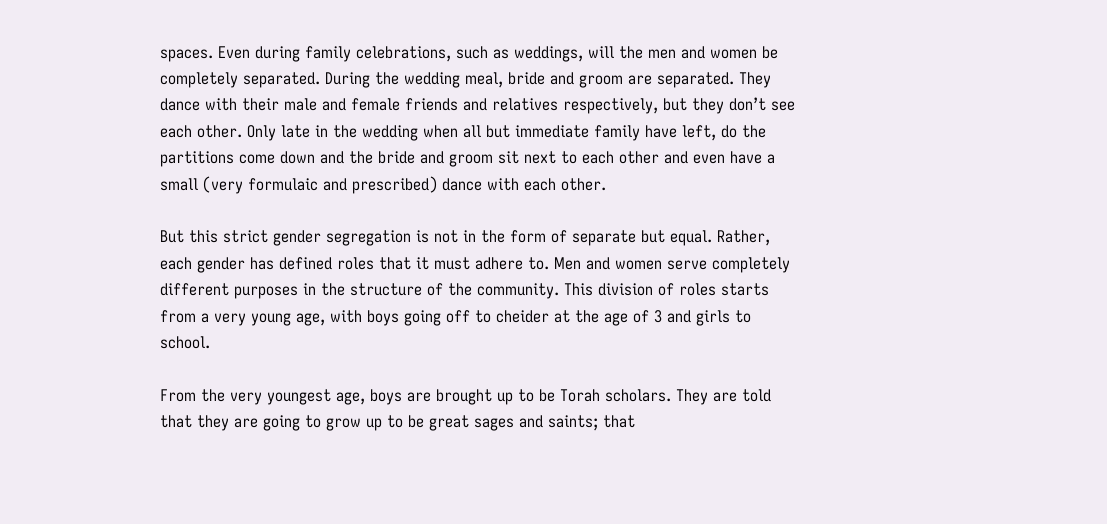spaces. Even during family celebrations, such as weddings, will the men and women be completely separated. During the wedding meal, bride and groom are separated. They dance with their male and female friends and relatives respectively, but they don’t see each other. Only late in the wedding when all but immediate family have left, do the partitions come down and the bride and groom sit next to each other and even have a small (very formulaic and prescribed) dance with each other.

But this strict gender segregation is not in the form of separate but equal. Rather, each gender has defined roles that it must adhere to. Men and women serve completely different purposes in the structure of the community. This division of roles starts from a very young age, with boys going off to cheider at the age of 3 and girls to school.

From the very youngest age, boys are brought up to be Torah scholars. They are told that they are going to grow up to be great sages and saints; that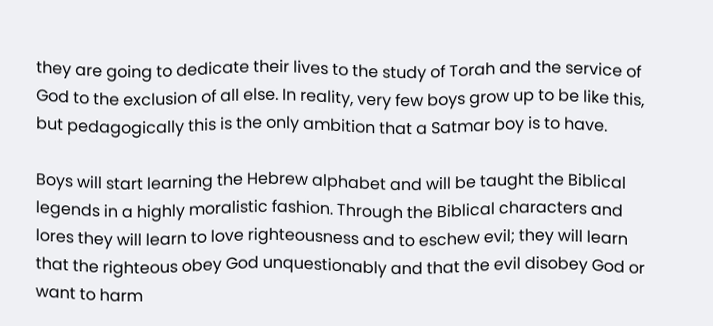they are going to dedicate their lives to the study of Torah and the service of God to the exclusion of all else. In reality, very few boys grow up to be like this, but pedagogically this is the only ambition that a Satmar boy is to have.

Boys will start learning the Hebrew alphabet and will be taught the Biblical legends in a highly moralistic fashion. Through the Biblical characters and lores they will learn to love righteousness and to eschew evil; they will learn that the righteous obey God unquestionably and that the evil disobey God or want to harm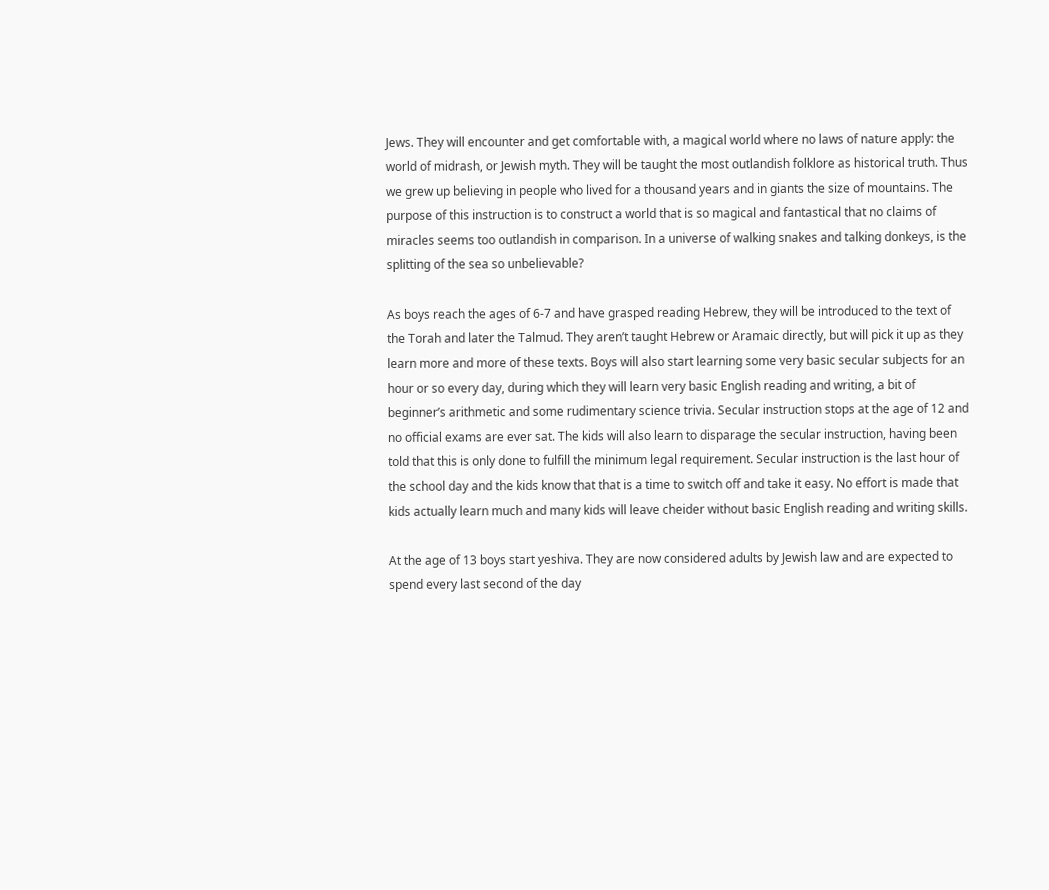Jews. They will encounter and get comfortable with, a magical world where no laws of nature apply: the world of midrash, or Jewish myth. They will be taught the most outlandish folklore as historical truth. Thus we grew up believing in people who lived for a thousand years and in giants the size of mountains. The purpose of this instruction is to construct a world that is so magical and fantastical that no claims of miracles seems too outlandish in comparison. In a universe of walking snakes and talking donkeys, is the splitting of the sea so unbelievable?

As boys reach the ages of 6-7 and have grasped reading Hebrew, they will be introduced to the text of the Torah and later the Talmud. They aren’t taught Hebrew or Aramaic directly, but will pick it up as they learn more and more of these texts. Boys will also start learning some very basic secular subjects for an hour or so every day, during which they will learn very basic English reading and writing, a bit of beginner’s arithmetic and some rudimentary science trivia. Secular instruction stops at the age of 12 and no official exams are ever sat. The kids will also learn to disparage the secular instruction, having been told that this is only done to fulfill the minimum legal requirement. Secular instruction is the last hour of the school day and the kids know that that is a time to switch off and take it easy. No effort is made that kids actually learn much and many kids will leave cheider without basic English reading and writing skills.

At the age of 13 boys start yeshiva. They are now considered adults by Jewish law and are expected to spend every last second of the day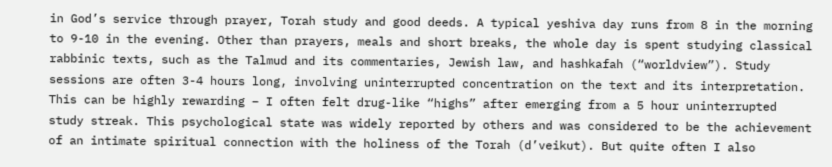in God’s service through prayer, Torah study and good deeds. A typical yeshiva day runs from 8 in the morning to 9-10 in the evening. Other than prayers, meals and short breaks, the whole day is spent studying classical rabbinic texts, such as the Talmud and its commentaries, Jewish law, and hashkafah (“worldview”). Study sessions are often 3-4 hours long, involving uninterrupted concentration on the text and its interpretation. This can be highly rewarding – I often felt drug-like “highs” after emerging from a 5 hour uninterrupted study streak. This psychological state was widely reported by others and was considered to be the achievement of an intimate spiritual connection with the holiness of the Torah (d’veikut). But quite often I also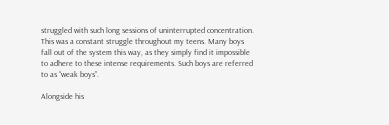struggled with such long sessions of uninterrupted concentration. This was a constant struggle throughout my teens. Many boys fall out of the system this way, as they simply find it impossible to adhere to these intense requirements. Such boys are referred to as “weak boys”.

Alongside his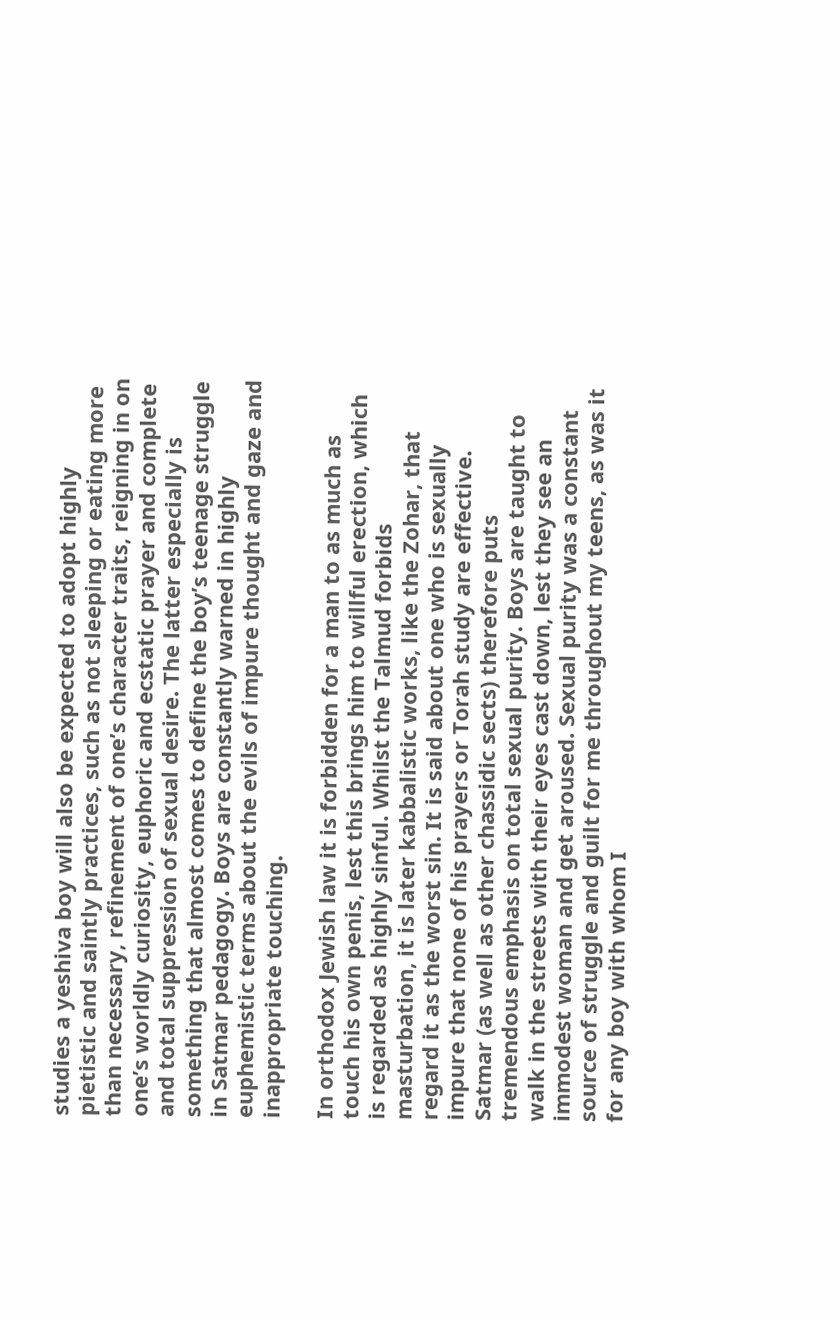studies a yeshiva boy will also be expected to adopt highly pietistic and saintly practices, such as not sleeping or eating more than necessary, refinement of one’s character traits, reigning in on one’s worldly curiosity, euphoric and ecstatic prayer and complete and total suppression of sexual desire. The latter especially is something that almost comes to define the boy’s teenage struggle in Satmar pedagogy. Boys are constantly warned in highly euphemistic terms about the evils of impure thought and gaze and inappropriate touching.

In orthodox Jewish law it is forbidden for a man to as much as touch his own penis, lest this brings him to willful erection, which is regarded as highly sinful. Whilst the Talmud forbids masturbation, it is later kabbalistic works, like the Zohar, that regard it as the worst sin. It is said about one who is sexually impure that none of his prayers or Torah study are effective. Satmar (as well as other chassidic sects) therefore puts tremendous emphasis on total sexual purity. Boys are taught to walk in the streets with their eyes cast down, lest they see an immodest woman and get aroused. Sexual purity was a constant source of struggle and guilt for me throughout my teens, as was it for any boy with whom I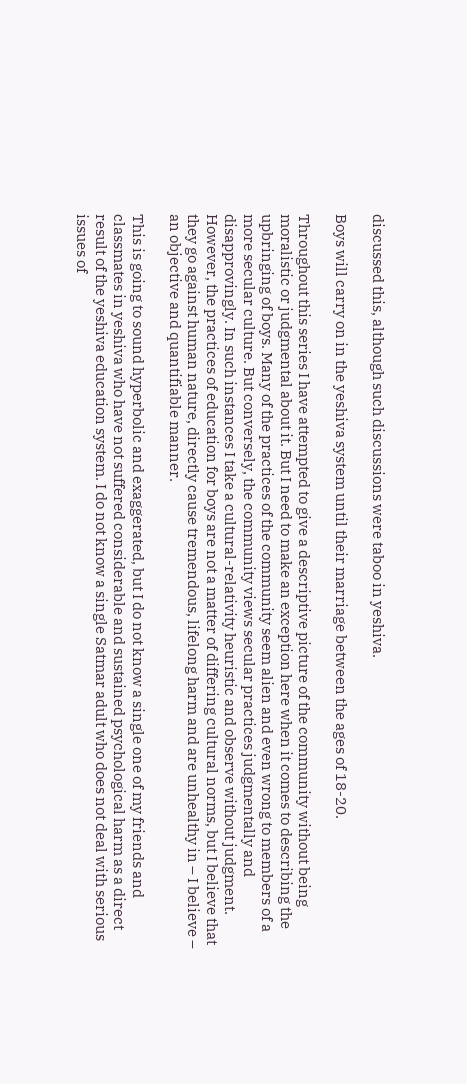discussed this, although such discussions were taboo in yeshiva.

Boys will carry on in the yeshiva system until their marriage between the ages of 18-20.

Throughout this series I have attempted to give a descriptive picture of the community without being moralistic or judgmental about it. But I need to make an exception here when it comes to describing the upbringing of boys. Many of the practices of the community seem alien and even wrong to members of a more secular culture. But conversely, the community views secular practices judgmentally and disapprovingly. In such instances I take a cultural-relativity heuristic and observe without judgment. However, the practices of education for boys are not a matter of differing cultural norms, but I believe that they go against human nature, directly cause tremendous, lifelong harm and are unhealthy in – I believe – an objective and quantifiable manner.

This is going to sound hyperbolic and exaggerated, but I do not know a single one of my friends and classmates in yeshiva who have not suffered considerable and sustained psychological harm as a direct result of the yeshiva education system. I do not know a single Satmar adult who does not deal with serious issues of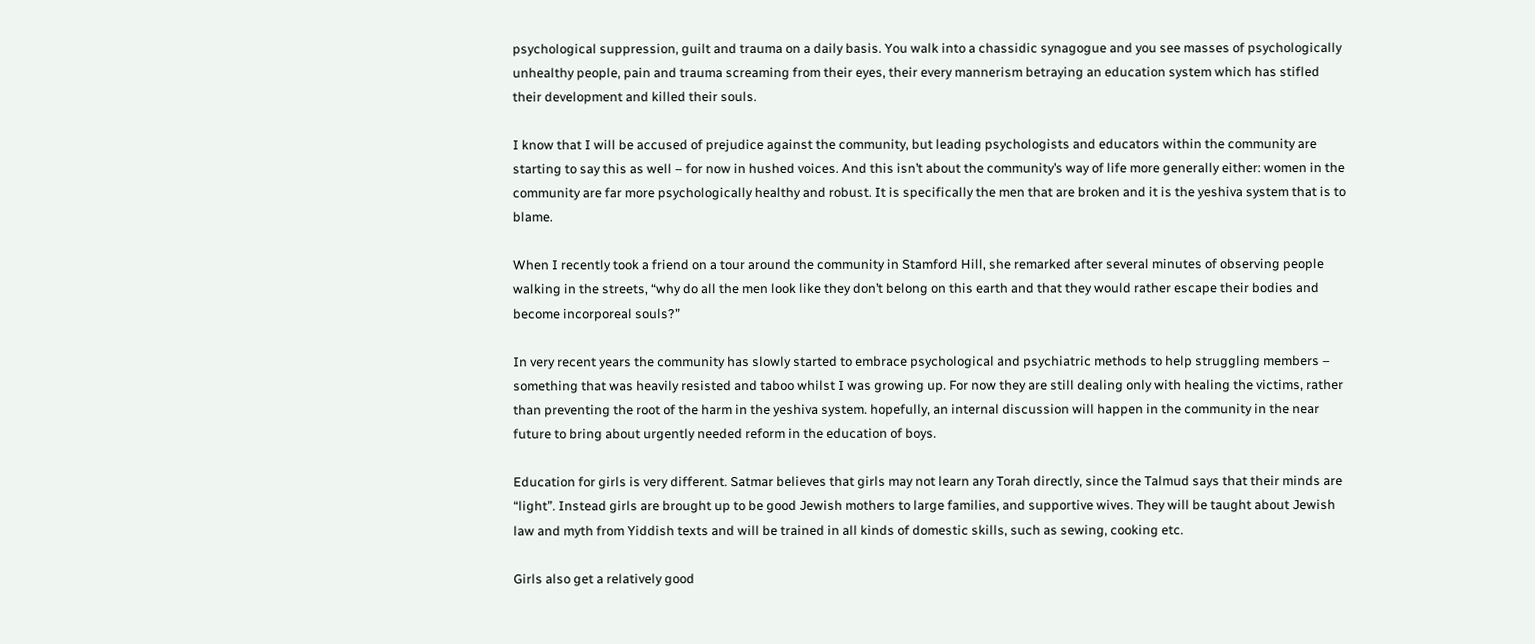psychological suppression, guilt and trauma on a daily basis. You walk into a chassidic synagogue and you see masses of psychologically unhealthy people, pain and trauma screaming from their eyes, their every mannerism betraying an education system which has stifled their development and killed their souls.

I know that I will be accused of prejudice against the community, but leading psychologists and educators within the community are starting to say this as well – for now in hushed voices. And this isn’t about the community’s way of life more generally either: women in the community are far more psychologically healthy and robust. It is specifically the men that are broken and it is the yeshiva system that is to blame.

When I recently took a friend on a tour around the community in Stamford Hill, she remarked after several minutes of observing people walking in the streets, “why do all the men look like they don’t belong on this earth and that they would rather escape their bodies and become incorporeal souls?”

In very recent years the community has slowly started to embrace psychological and psychiatric methods to help struggling members – something that was heavily resisted and taboo whilst I was growing up. For now they are still dealing only with healing the victims, rather than preventing the root of the harm in the yeshiva system. hopefully, an internal discussion will happen in the community in the near future to bring about urgently needed reform in the education of boys.

Education for girls is very different. Satmar believes that girls may not learn any Torah directly, since the Talmud says that their minds are “light”. Instead girls are brought up to be good Jewish mothers to large families, and supportive wives. They will be taught about Jewish law and myth from Yiddish texts and will be trained in all kinds of domestic skills, such as sewing, cooking etc.

Girls also get a relatively good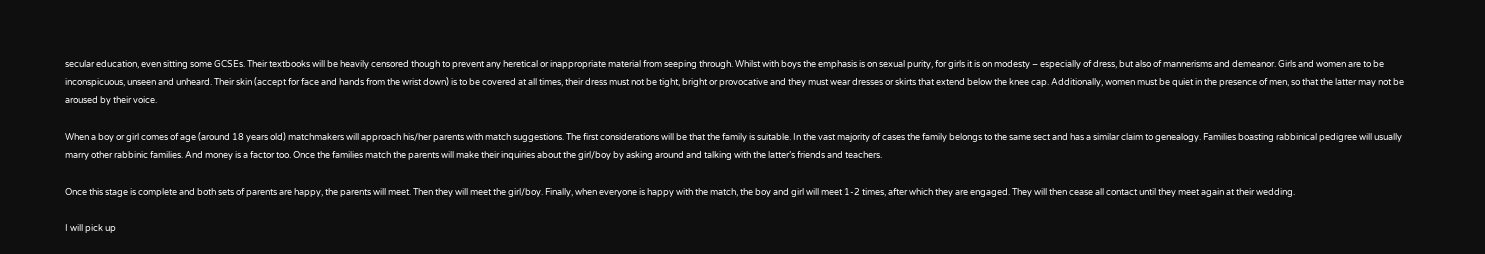secular education, even sitting some GCSEs. Their textbooks will be heavily censored though to prevent any heretical or inappropriate material from seeping through. Whilst with boys the emphasis is on sexual purity, for girls it is on modesty – especially of dress, but also of mannerisms and demeanor. Girls and women are to be inconspicuous, unseen and unheard. Their skin (accept for face and hands from the wrist down) is to be covered at all times, their dress must not be tight, bright or provocative and they must wear dresses or skirts that extend below the knee cap. Additionally, women must be quiet in the presence of men, so that the latter may not be aroused by their voice.

When a boy or girl comes of age (around 18 years old) matchmakers will approach his/her parents with match suggestions. The first considerations will be that the family is suitable. In the vast majority of cases the family belongs to the same sect and has a similar claim to genealogy. Families boasting rabbinical pedigree will usually marry other rabbinic families. And money is a factor too. Once the families match the parents will make their inquiries about the girl/boy by asking around and talking with the latter’s friends and teachers.

Once this stage is complete and both sets of parents are happy, the parents will meet. Then they will meet the girl/boy. Finally, when everyone is happy with the match, the boy and girl will meet 1-2 times, after which they are engaged. They will then cease all contact until they meet again at their wedding.

I will pick up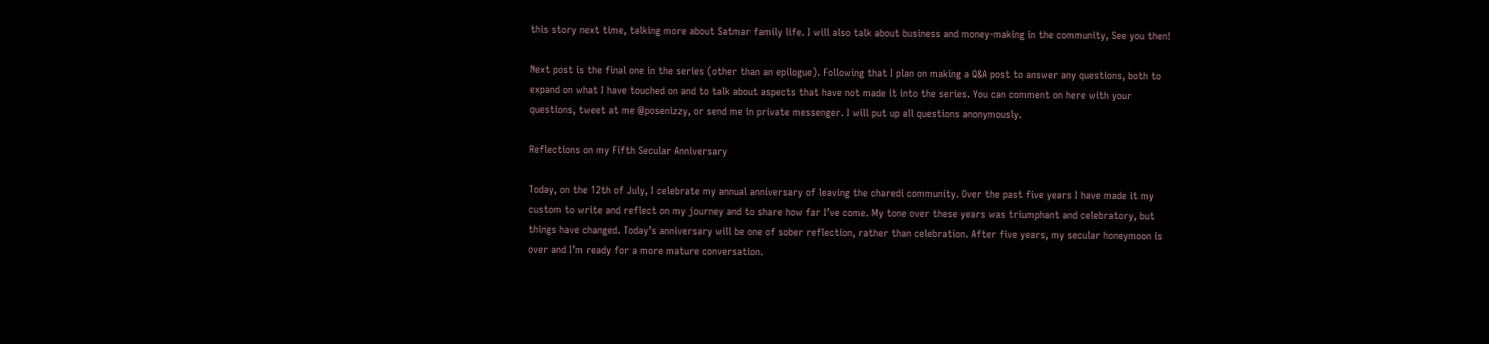this story next time, talking more about Satmar family life. I will also talk about business and money-making in the community, See you then!

Next post is the final one in the series (other than an epilogue). Following that I plan on making a Q&A post to answer any questions, both to expand on what I have touched on and to talk about aspects that have not made it into the series. You can comment on here with your questions, tweet at me @posenizzy, or send me in private messenger. I will put up all questions anonymously.

Reflections on my Fifth Secular Anniversary

Today, on the 12th of July, I celebrate my annual anniversary of leaving the charedi community. Over the past five years I have made it my custom to write and reflect on my journey and to share how far I’ve come. My tone over these years was triumphant and celebratory, but things have changed. Today’s anniversary will be one of sober reflection, rather than celebration. After five years, my secular honeymoon is over and I’m ready for a more mature conversation.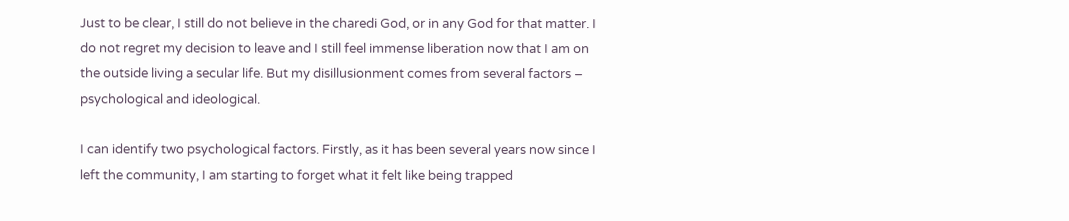Just to be clear, I still do not believe in the charedi God, or in any God for that matter. I do not regret my decision to leave and I still feel immense liberation now that I am on the outside living a secular life. But my disillusionment comes from several factors – psychological and ideological.

I can identify two psychological factors. Firstly, as it has been several years now since I left the community, I am starting to forget what it felt like being trapped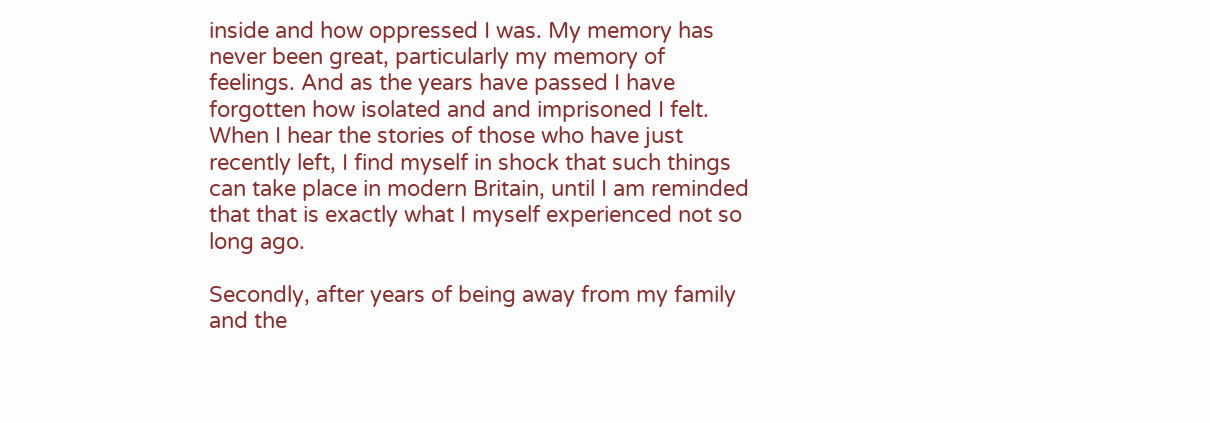inside and how oppressed I was. My memory has never been great, particularly my memory of feelings. And as the years have passed I have forgotten how isolated and and imprisoned I felt. When I hear the stories of those who have just recently left, I find myself in shock that such things can take place in modern Britain, until I am reminded that that is exactly what I myself experienced not so long ago.

Secondly, after years of being away from my family and the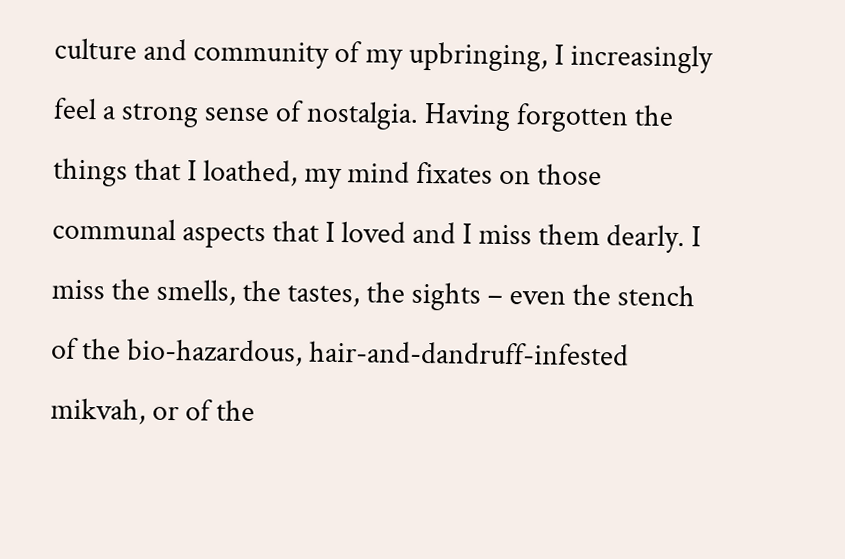culture and community of my upbringing, I increasingly feel a strong sense of nostalgia. Having forgotten the things that I loathed, my mind fixates on those communal aspects that I loved and I miss them dearly. I miss the smells, the tastes, the sights – even the stench of the bio-hazardous, hair-and-dandruff-infested mikvah, or of the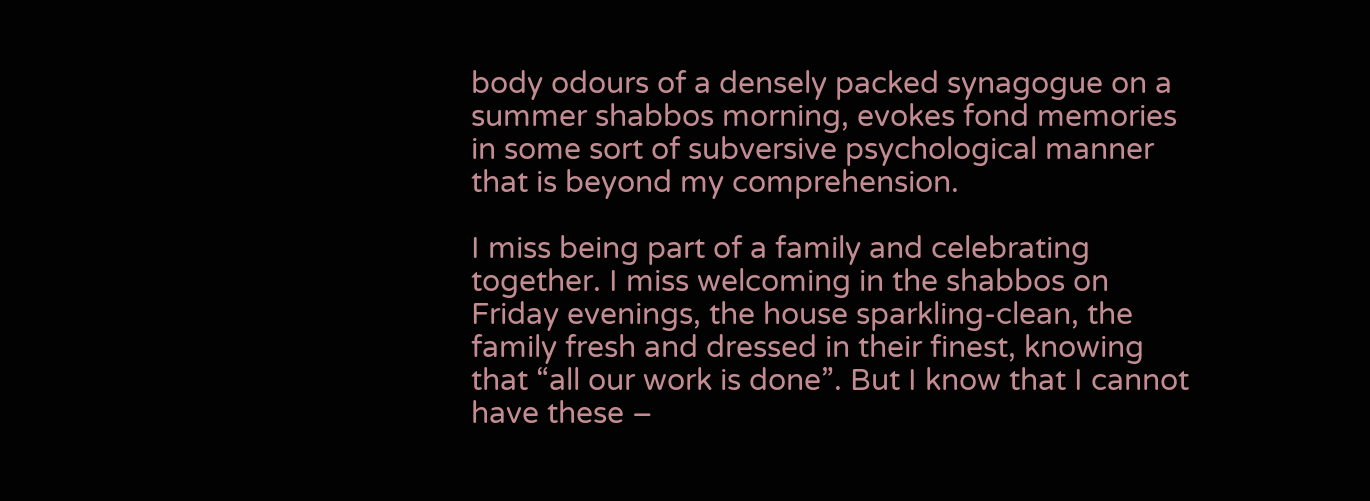body odours of a densely packed synagogue on a summer shabbos morning, evokes fond memories in some sort of subversive psychological manner that is beyond my comprehension.

I miss being part of a family and celebrating together. I miss welcoming in the shabbos on Friday evenings, the house sparkling-clean, the family fresh and dressed in their finest, knowing that “all our work is done”. But I know that I cannot have these –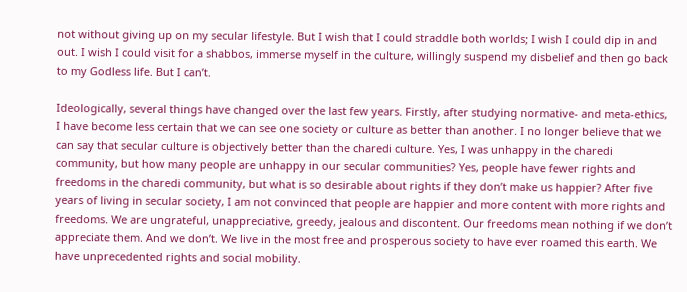not without giving up on my secular lifestyle. But I wish that I could straddle both worlds; I wish I could dip in and out. I wish I could visit for a shabbos, immerse myself in the culture, willingly suspend my disbelief and then go back to my Godless life. But I can’t.

Ideologically, several things have changed over the last few years. Firstly, after studying normative- and meta-ethics, I have become less certain that we can see one society or culture as better than another. I no longer believe that we can say that secular culture is objectively better than the charedi culture. Yes, I was unhappy in the charedi community, but how many people are unhappy in our secular communities? Yes, people have fewer rights and freedoms in the charedi community, but what is so desirable about rights if they don’t make us happier? After five years of living in secular society, I am not convinced that people are happier and more content with more rights and freedoms. We are ungrateful, unappreciative, greedy, jealous and discontent. Our freedoms mean nothing if we don’t appreciate them. And we don’t. We live in the most free and prosperous society to have ever roamed this earth. We have unprecedented rights and social mobility.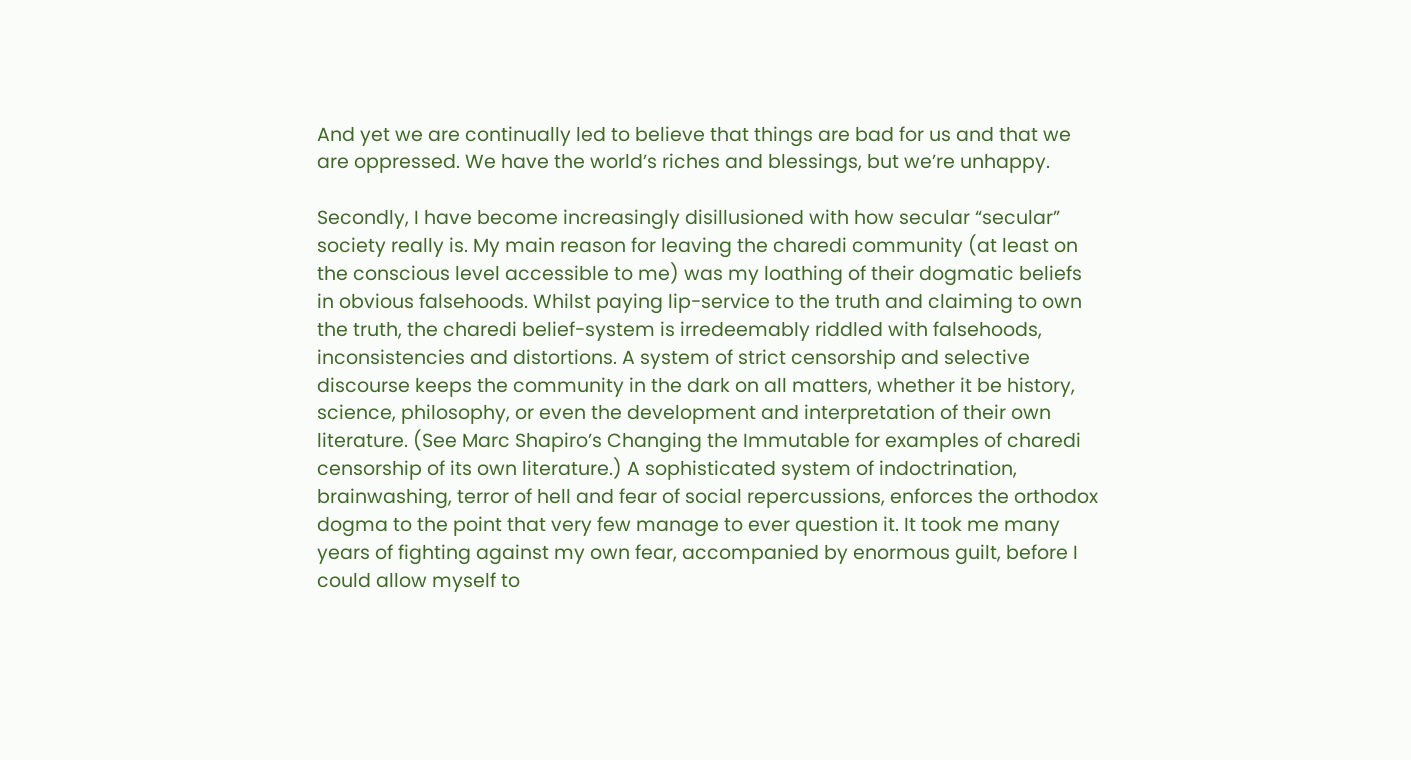And yet we are continually led to believe that things are bad for us and that we are oppressed. We have the world’s riches and blessings, but we’re unhappy.

Secondly, I have become increasingly disillusioned with how secular “secular” society really is. My main reason for leaving the charedi community (at least on the conscious level accessible to me) was my loathing of their dogmatic beliefs in obvious falsehoods. Whilst paying lip-service to the truth and claiming to own the truth, the charedi belief-system is irredeemably riddled with falsehoods, inconsistencies and distortions. A system of strict censorship and selective discourse keeps the community in the dark on all matters, whether it be history, science, philosophy, or even the development and interpretation of their own literature. (See Marc Shapiro’s Changing the Immutable for examples of charedi censorship of its own literature.) A sophisticated system of indoctrination, brainwashing, terror of hell and fear of social repercussions, enforces the orthodox dogma to the point that very few manage to ever question it. It took me many years of fighting against my own fear, accompanied by enormous guilt, before I could allow myself to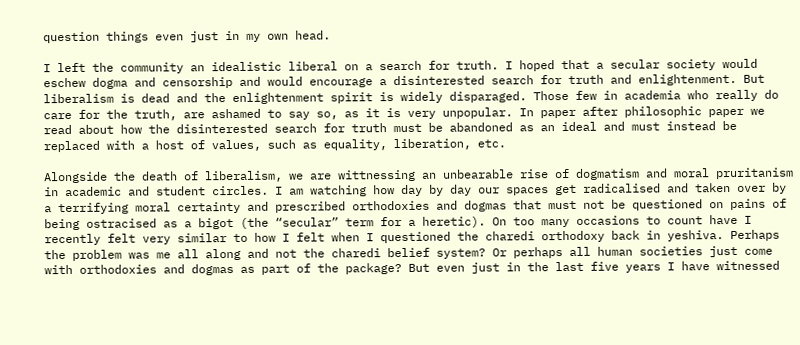question things even just in my own head.

I left the community an idealistic liberal on a search for truth. I hoped that a secular society would eschew dogma and censorship and would encourage a disinterested search for truth and enlightenment. But liberalism is dead and the enlightenment spirit is widely disparaged. Those few in academia who really do care for the truth, are ashamed to say so, as it is very unpopular. In paper after philosophic paper we read about how the disinterested search for truth must be abandoned as an ideal and must instead be replaced with a host of values, such as equality, liberation, etc.

Alongside the death of liberalism, we are wittnessing an unbearable rise of dogmatism and moral pruritanism in academic and student circles. I am watching how day by day our spaces get radicalised and taken over by a terrifying moral certainty and prescribed orthodoxies and dogmas that must not be questioned on pains of being ostracised as a bigot (the “secular” term for a heretic). On too many occasions to count have I recently felt very similar to how I felt when I questioned the charedi orthodoxy back in yeshiva. Perhaps the problem was me all along and not the charedi belief system? Or perhaps all human societies just come with orthodoxies and dogmas as part of the package? But even just in the last five years I have witnessed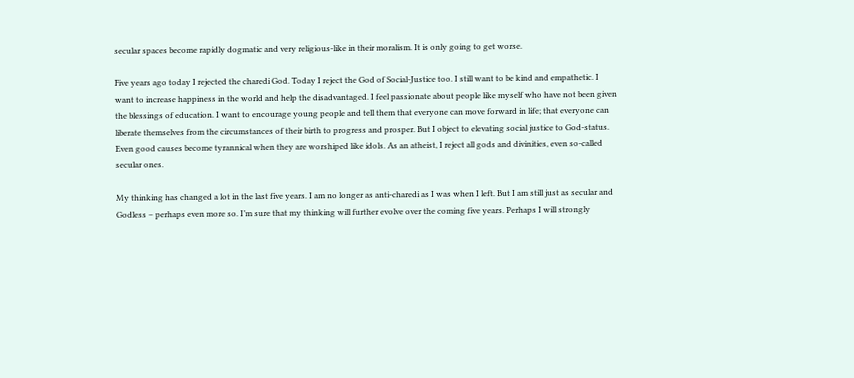secular spaces become rapidly dogmatic and very religious-like in their moralism. It is only going to get worse.

Five years ago today I rejected the charedi God. Today I reject the God of Social-Justice too. I still want to be kind and empathetic. I want to increase happiness in the world and help the disadvantaged. I feel passionate about people like myself who have not been given the blessings of education. I want to encourage young people and tell them that everyone can move forward in life; that everyone can liberate themselves from the circumstances of their birth to progress and prosper. But I object to elevating social justice to God-status. Even good causes become tyrannical when they are worshiped like idols. As an atheist, I reject all gods and divinities, even so-called secular ones.

My thinking has changed a lot in the last five years. I am no longer as anti-charedi as I was when I left. But I am still just as secular and Godless – perhaps even more so. I’m sure that my thinking will further evolve over the coming five years. Perhaps I will strongly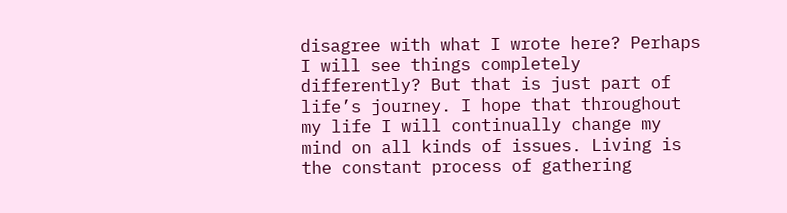disagree with what I wrote here? Perhaps I will see things completely differently? But that is just part of life’s journey. I hope that throughout my life I will continually change my mind on all kinds of issues. Living is the constant process of gathering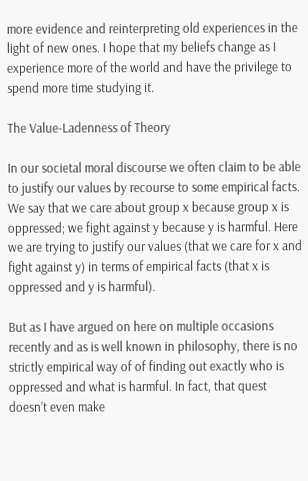more evidence and reinterpreting old experiences in the light of new ones. I hope that my beliefs change as I experience more of the world and have the privilege to spend more time studying it.

The Value-Ladenness of Theory

In our societal moral discourse we often claim to be able to justify our values by recourse to some empirical facts. We say that we care about group x because group x is oppressed; we fight against y because y is harmful. Here we are trying to justify our values (that we care for x and fight against y) in terms of empirical facts (that x is oppressed and y is harmful).

But as I have argued on here on multiple occasions recently and as is well known in philosophy, there is no strictly empirical way of of finding out exactly who is oppressed and what is harmful. In fact, that quest doesn’t even make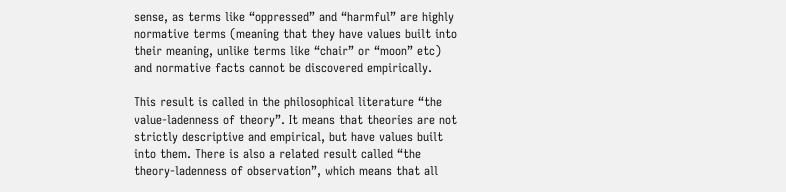sense, as terms like “oppressed” and “harmful” are highly normative terms (meaning that they have values built into their meaning, unlike terms like “chair” or “moon” etc) and normative facts cannot be discovered empirically.

This result is called in the philosophical literature “the value-ladenness of theory”. It means that theories are not strictly descriptive and empirical, but have values built into them. There is also a related result called “the theory-ladenness of observation”, which means that all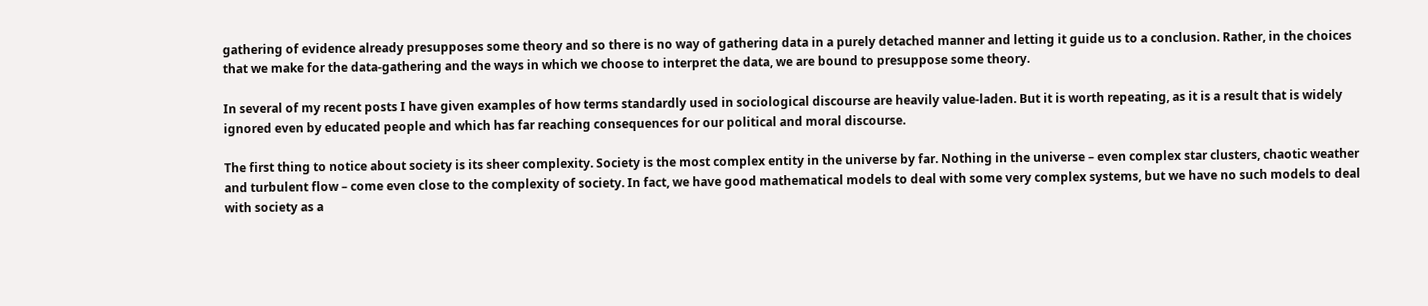gathering of evidence already presupposes some theory and so there is no way of gathering data in a purely detached manner and letting it guide us to a conclusion. Rather, in the choices that we make for the data-gathering and the ways in which we choose to interpret the data, we are bound to presuppose some theory.

In several of my recent posts I have given examples of how terms standardly used in sociological discourse are heavily value-laden. But it is worth repeating, as it is a result that is widely ignored even by educated people and which has far reaching consequences for our political and moral discourse.

The first thing to notice about society is its sheer complexity. Society is the most complex entity in the universe by far. Nothing in the universe – even complex star clusters, chaotic weather and turbulent flow – come even close to the complexity of society. In fact, we have good mathematical models to deal with some very complex systems, but we have no such models to deal with society as a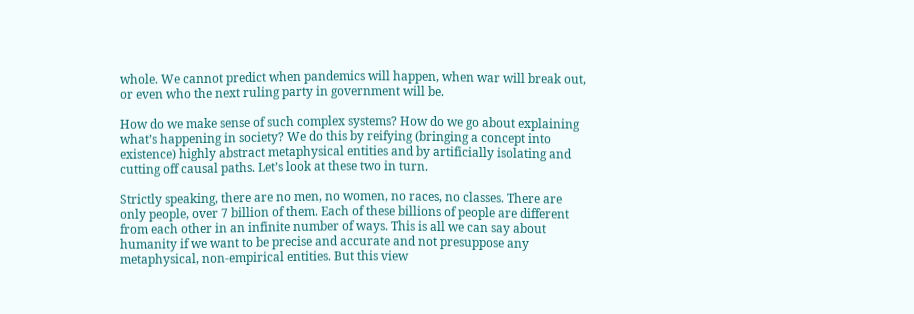whole. We cannot predict when pandemics will happen, when war will break out, or even who the next ruling party in government will be.

How do we make sense of such complex systems? How do we go about explaining what’s happening in society? We do this by reifying (bringing a concept into existence) highly abstract metaphysical entities and by artificially isolating and cutting off causal paths. Let’s look at these two in turn.

Strictly speaking, there are no men, no women, no races, no classes. There are only people, over 7 billion of them. Each of these billions of people are different from each other in an infinite number of ways. This is all we can say about humanity if we want to be precise and accurate and not presuppose any metaphysical, non-empirical entities. But this view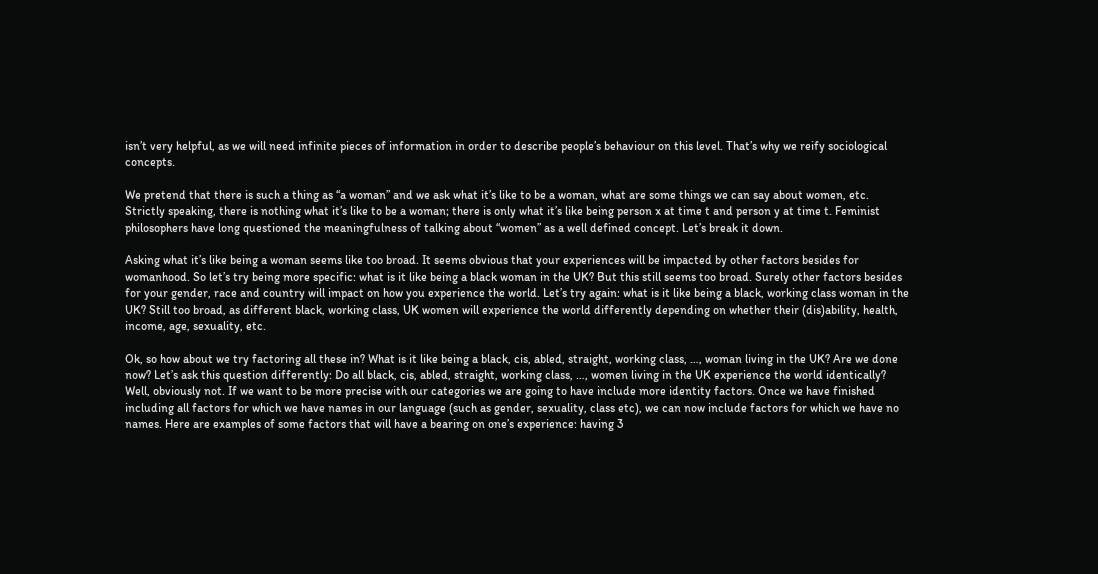isn’t very helpful, as we will need infinite pieces of information in order to describe people’s behaviour on this level. That’s why we reify sociological concepts.

We pretend that there is such a thing as “a woman” and we ask what it’s like to be a woman, what are some things we can say about women, etc. Strictly speaking, there is nothing what it’s like to be a woman; there is only what it’s like being person x at time t and person y at time t. Feminist philosophers have long questioned the meaningfulness of talking about “women” as a well defined concept. Let’s break it down.

Asking what it’s like being a woman seems like too broad. It seems obvious that your experiences will be impacted by other factors besides for womanhood. So let’s try being more specific: what is it like being a black woman in the UK? But this still seems too broad. Surely other factors besides for your gender, race and country will impact on how you experience the world. Let’s try again: what is it like being a black, working class woman in the UK? Still too broad, as different black, working class, UK women will experience the world differently depending on whether their (dis)ability, health, income, age, sexuality, etc.

Ok, so how about we try factoring all these in? What is it like being a black, cis, abled, straight, working class, …, woman living in the UK? Are we done now? Let’s ask this question differently: Do all black, cis, abled, straight, working class, …, women living in the UK experience the world identically? Well, obviously not. If we want to be more precise with our categories we are going to have include more identity factors. Once we have finished including all factors for which we have names in our language (such as gender, sexuality, class etc), we can now include factors for which we have no names. Here are examples of some factors that will have a bearing on one’s experience: having 3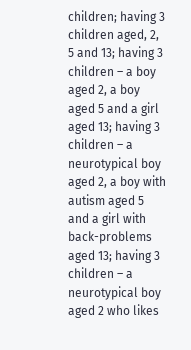children; having 3 children aged, 2, 5 and 13; having 3 children – a boy aged 2, a boy aged 5 and a girl aged 13; having 3 children – a neurotypical boy aged 2, a boy with autism aged 5 and a girl with back-problems aged 13; having 3 children – a neurotypical boy aged 2 who likes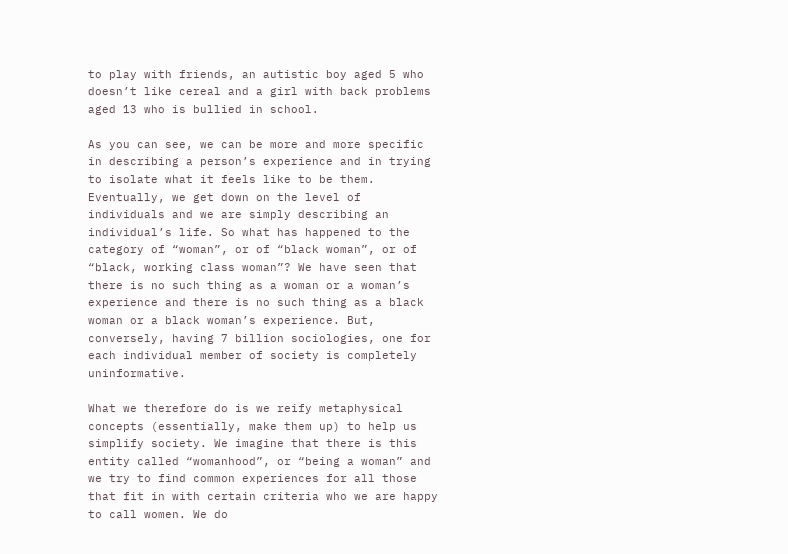to play with friends, an autistic boy aged 5 who doesn’t like cereal and a girl with back problems aged 13 who is bullied in school.

As you can see, we can be more and more specific in describing a person’s experience and in trying to isolate what it feels like to be them. Eventually, we get down on the level of individuals and we are simply describing an individual’s life. So what has happened to the category of “woman”, or of “black woman”, or of “black, working class woman”? We have seen that there is no such thing as a woman or a woman’s experience and there is no such thing as a black woman or a black woman’s experience. But, conversely, having 7 billion sociologies, one for each individual member of society is completely uninformative.

What we therefore do is we reify metaphysical concepts (essentially, make them up) to help us simplify society. We imagine that there is this entity called “womanhood”, or “being a woman” and we try to find common experiences for all those that fit in with certain criteria who we are happy to call women. We do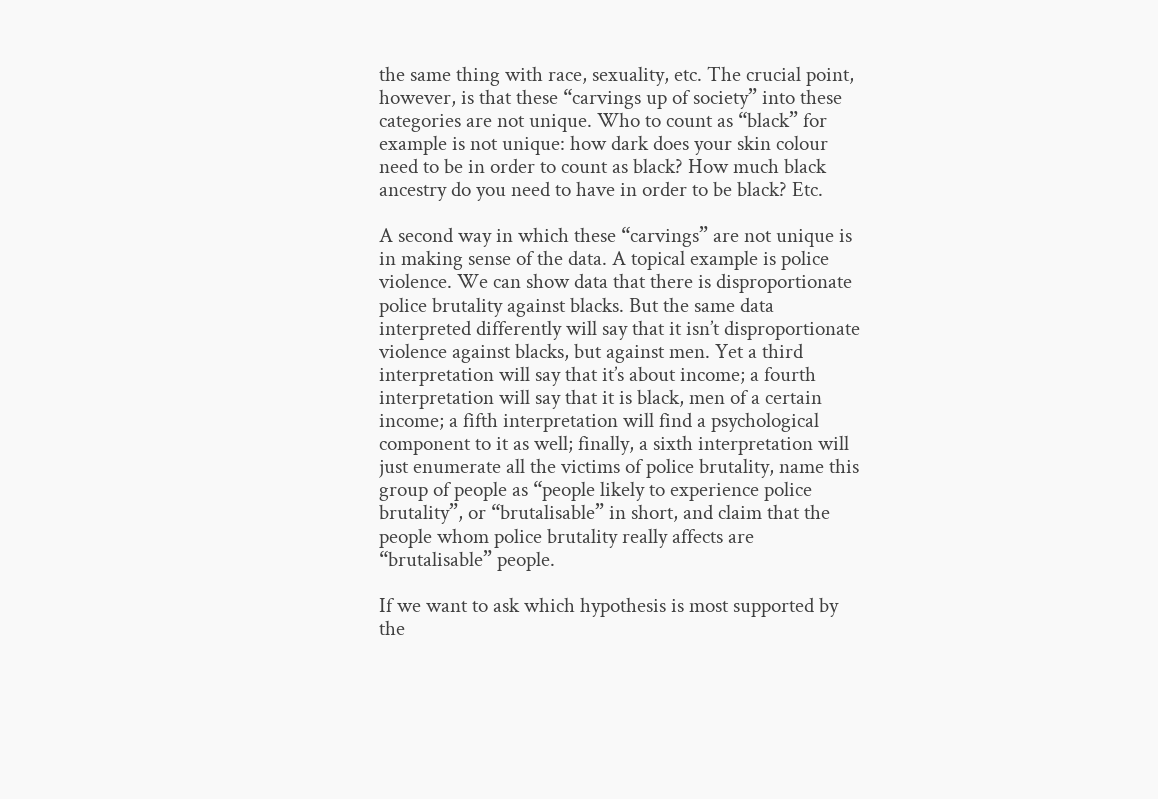the same thing with race, sexuality, etc. The crucial point, however, is that these “carvings up of society” into these categories are not unique. Who to count as “black” for example is not unique: how dark does your skin colour need to be in order to count as black? How much black ancestry do you need to have in order to be black? Etc.

A second way in which these “carvings” are not unique is in making sense of the data. A topical example is police violence. We can show data that there is disproportionate police brutality against blacks. But the same data interpreted differently will say that it isn’t disproportionate violence against blacks, but against men. Yet a third interpretation will say that it’s about income; a fourth interpretation will say that it is black, men of a certain income; a fifth interpretation will find a psychological component to it as well; finally, a sixth interpretation will just enumerate all the victims of police brutality, name this group of people as “people likely to experience police brutality”, or “brutalisable” in short, and claim that the people whom police brutality really affects are “brutalisable” people.

If we want to ask which hypothesis is most supported by the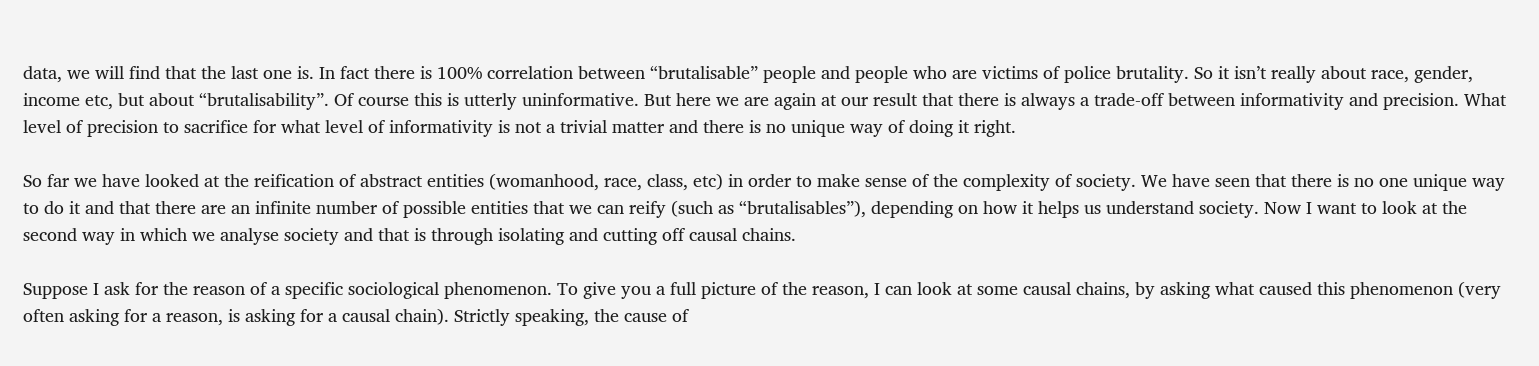data, we will find that the last one is. In fact there is 100% correlation between “brutalisable” people and people who are victims of police brutality. So it isn’t really about race, gender, income etc, but about “brutalisability”. Of course this is utterly uninformative. But here we are again at our result that there is always a trade-off between informativity and precision. What level of precision to sacrifice for what level of informativity is not a trivial matter and there is no unique way of doing it right.

So far we have looked at the reification of abstract entities (womanhood, race, class, etc) in order to make sense of the complexity of society. We have seen that there is no one unique way to do it and that there are an infinite number of possible entities that we can reify (such as “brutalisables”), depending on how it helps us understand society. Now I want to look at the second way in which we analyse society and that is through isolating and cutting off causal chains.

Suppose I ask for the reason of a specific sociological phenomenon. To give you a full picture of the reason, I can look at some causal chains, by asking what caused this phenomenon (very often asking for a reason, is asking for a causal chain). Strictly speaking, the cause of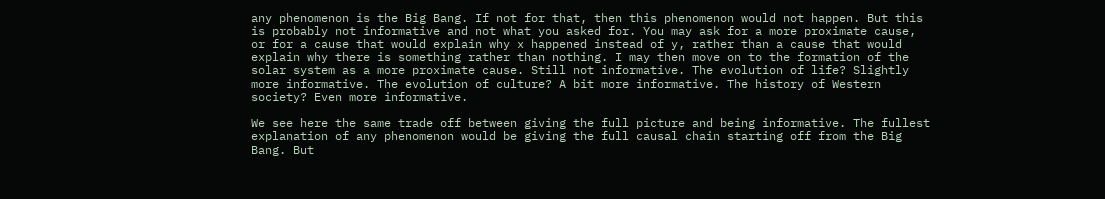any phenomenon is the Big Bang. If not for that, then this phenomenon would not happen. But this is probably not informative and not what you asked for. You may ask for a more proximate cause, or for a cause that would explain why x happened instead of y, rather than a cause that would explain why there is something rather than nothing. I may then move on to the formation of the solar system as a more proximate cause. Still not informative. The evolution of life? Slightly more informative. The evolution of culture? A bit more informative. The history of Western society? Even more informative.

We see here the same trade off between giving the full picture and being informative. The fullest explanation of any phenomenon would be giving the full causal chain starting off from the Big Bang. But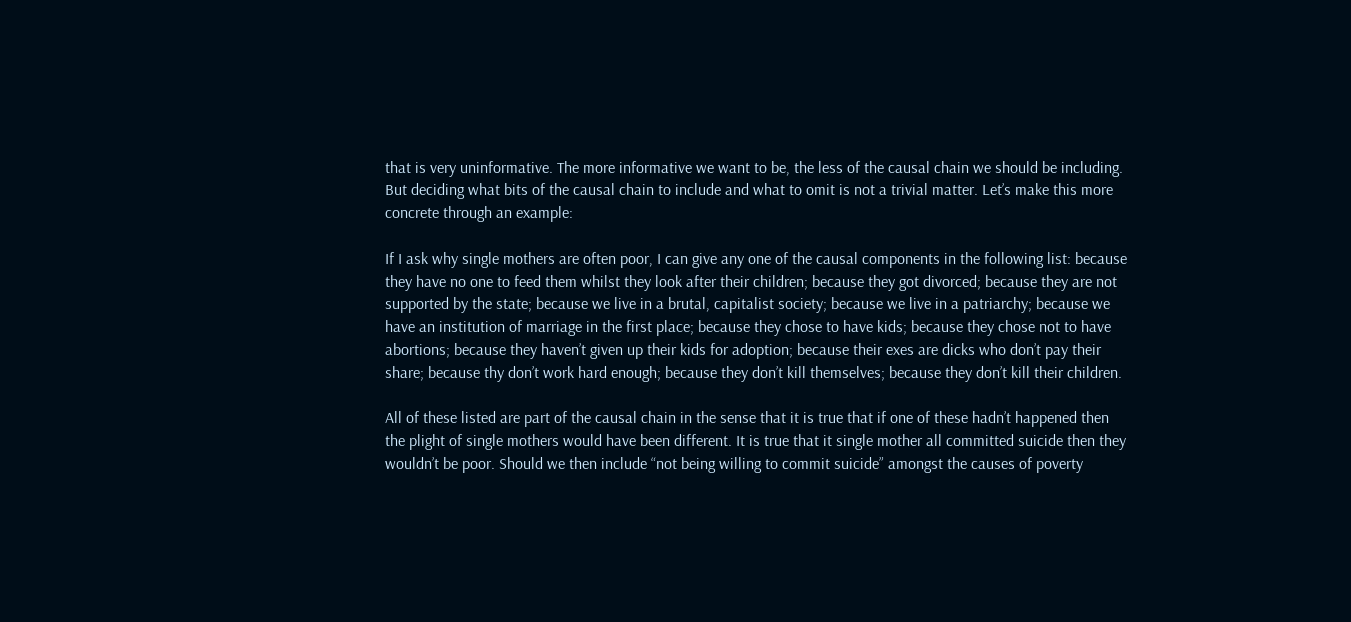that is very uninformative. The more informative we want to be, the less of the causal chain we should be including. But deciding what bits of the causal chain to include and what to omit is not a trivial matter. Let’s make this more concrete through an example:

If I ask why single mothers are often poor, I can give any one of the causal components in the following list: because they have no one to feed them whilst they look after their children; because they got divorced; because they are not supported by the state; because we live in a brutal, capitalist society; because we live in a patriarchy; because we have an institution of marriage in the first place; because they chose to have kids; because they chose not to have abortions; because they haven’t given up their kids for adoption; because their exes are dicks who don’t pay their share; because thy don’t work hard enough; because they don’t kill themselves; because they don’t kill their children.

All of these listed are part of the causal chain in the sense that it is true that if one of these hadn’t happened then the plight of single mothers would have been different. It is true that it single mother all committed suicide then they wouldn’t be poor. Should we then include “not being willing to commit suicide” amongst the causes of poverty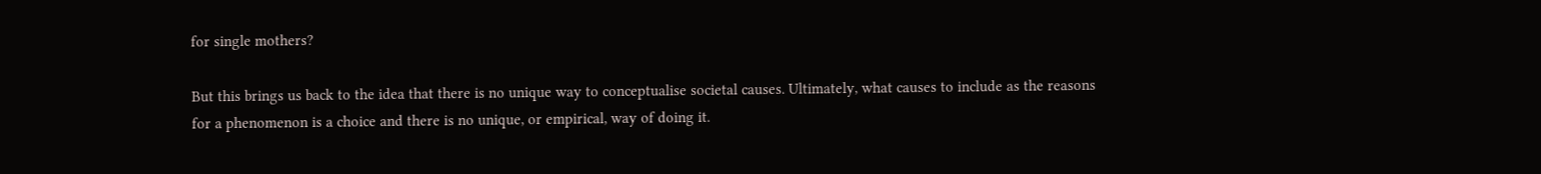for single mothers?

But this brings us back to the idea that there is no unique way to conceptualise societal causes. Ultimately, what causes to include as the reasons for a phenomenon is a choice and there is no unique, or empirical, way of doing it.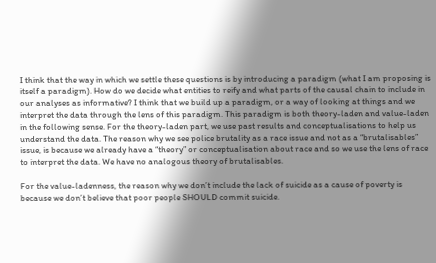I think that the way in which we settle these questions is by introducing a paradigm (what I am proposing is itself a paradigm). How do we decide what entities to reify and what parts of the causal chain to include in our analyses as informative? I think that we build up a paradigm, or a way of looking at things and we interpret the data through the lens of this paradigm. This paradigm is both theory-laden and value-laden in the following sense. For the theory-laden part, we use past results and conceptualisations to help us understand the data. The reason why we see police brutality as a race issue and not as a “brutalisables” issue, is because we already have a “theory” or conceptualisation about race and so we use the lens of race to interpret the data. We have no analogous theory of brutalisables.

For the value-ladenness, the reason why we don’t include the lack of suicide as a cause of poverty is because we don’t believe that poor people SHOULD commit suicide.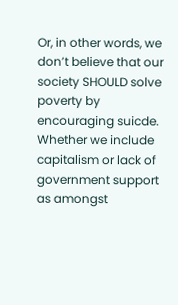Or, in other words, we don’t believe that our society SHOULD solve poverty by encouraging suicde. Whether we include capitalism or lack of government support as amongst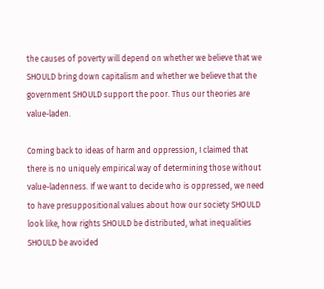the causes of poverty will depend on whether we believe that we SHOULD bring down capitalism and whether we believe that the government SHOULD support the poor. Thus our theories are value-laden.

Coming back to ideas of harm and oppression, I claimed that there is no uniquely empirical way of determining those without value-ladenness. If we want to decide who is oppressed, we need to have presuppositional values about how our society SHOULD look like, how rights SHOULD be distributed, what inequalities SHOULD be avoided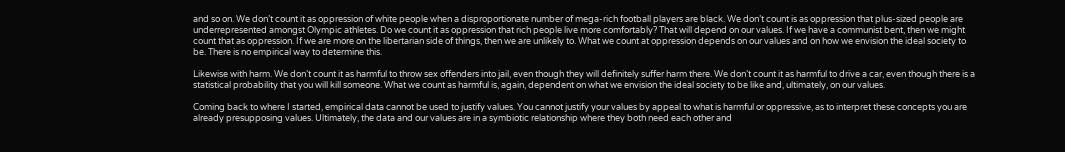and so on. We don’t count it as oppression of white people when a disproportionate number of mega-rich football players are black. We don’t count is as oppression that plus-sized people are underrepresented amongst Olympic athletes. Do we count it as oppression that rich people live more comfortably? That will depend on our values. If we have a communist bent, then we might count that as oppression. If we are more on the libertarian side of things, then we are unlikely to. What we count at oppression depends on our values and on how we envision the ideal society to be. There is no empirical way to determine this.

Likewise with harm. We don’t count it as harmful to throw sex offenders into jail, even though they will definitely suffer harm there. We don’t count it as harmful to drive a car, even though there is a statistical probability that you will kill someone. What we count as harmful is, again, dependent on what we envision the ideal society to be like and, ultimately, on our values.

Coming back to where I started, empirical data cannot be used to justify values. You cannot justify your values by appeal to what is harmful or oppressive, as to interpret these concepts you are already presupposing values. Ultimately, the data and our values are in a symbiotic relationship where they both need each other and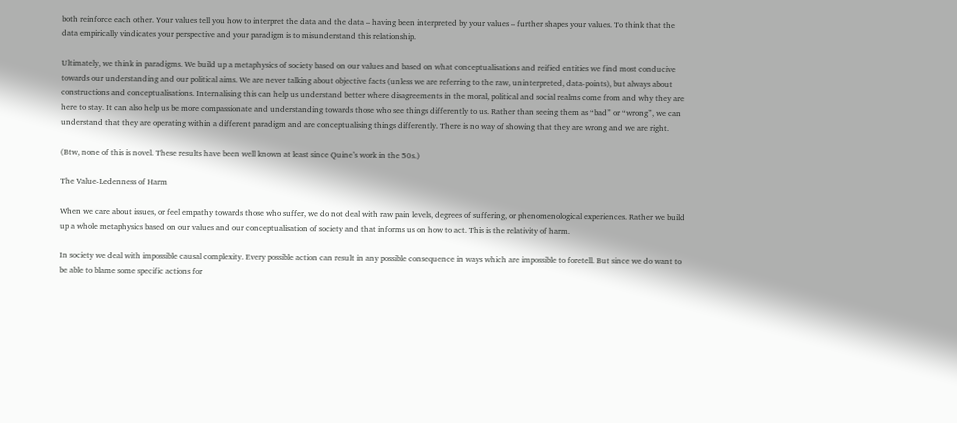both reinforce each other. Your values tell you how to interpret the data and the data – having been interpreted by your values – further shapes your values. To think that the data empirically vindicates your perspective and your paradigm is to misunderstand this relationship.

Ultimately, we think in paradigms. We build up a metaphysics of society based on our values and based on what conceptualisations and reified entities we find most conducive towards our understanding and our political aims. We are never talking about objective facts (unless we are referring to the raw, uninterpreted, data-points), but always about constructions and conceptualisations. Internalising this can help us understand better where disagreements in the moral, political and social realms come from and why they are here to stay. It can also help us be more compassionate and understanding towards those who see things differently to us. Rather than seeing them as “bad” or “wrong”, we can understand that they are operating within a different paradigm and are conceptualising things differently. There is no way of showing that they are wrong and we are right.

(Btw, none of this is novel. These results have been well known at least since Quine’s work in the 50s.)

The Value-Ledenness of Harm

When we care about issues, or feel empathy towards those who suffer, we do not deal with raw pain levels, degrees of suffering, or phenomenological experiences. Rather we build up a whole metaphysics based on our values and our conceptualisation of society and that informs us on how to act. This is the relativity of harm.

In society we deal with impossible causal complexity. Every possible action can result in any possible consequence in ways which are impossible to foretell. But since we do want to be able to blame some specific actions for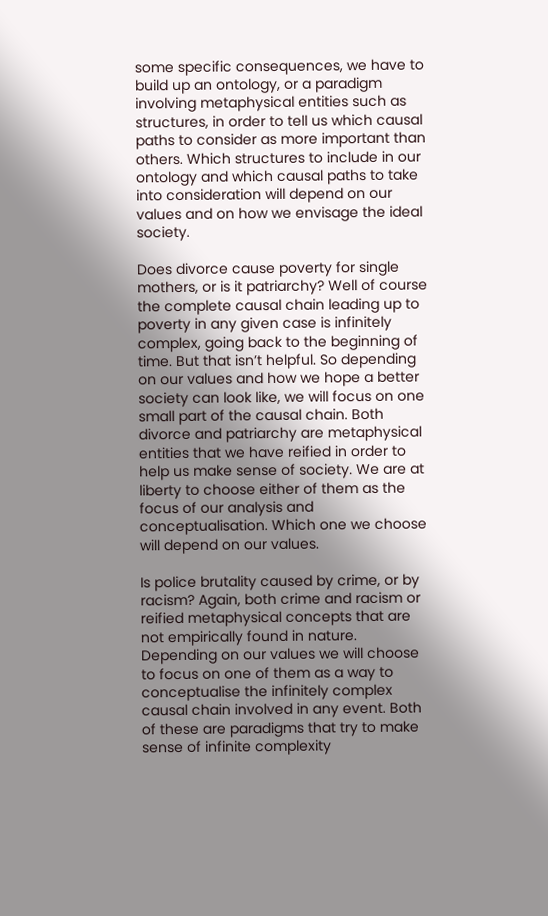some specific consequences, we have to build up an ontology, or a paradigm involving metaphysical entities such as structures, in order to tell us which causal paths to consider as more important than others. Which structures to include in our ontology and which causal paths to take into consideration will depend on our values and on how we envisage the ideal society.

Does divorce cause poverty for single mothers, or is it patriarchy? Well of course the complete causal chain leading up to poverty in any given case is infinitely complex, going back to the beginning of time. But that isn’t helpful. So depending on our values and how we hope a better society can look like, we will focus on one small part of the causal chain. Both divorce and patriarchy are metaphysical entities that we have reified in order to help us make sense of society. We are at liberty to choose either of them as the focus of our analysis and conceptualisation. Which one we choose will depend on our values.

Is police brutality caused by crime, or by racism? Again, both crime and racism or reified metaphysical concepts that are not empirically found in nature. Depending on our values we will choose to focus on one of them as a way to conceptualise the infinitely complex causal chain involved in any event. Both of these are paradigms that try to make sense of infinite complexity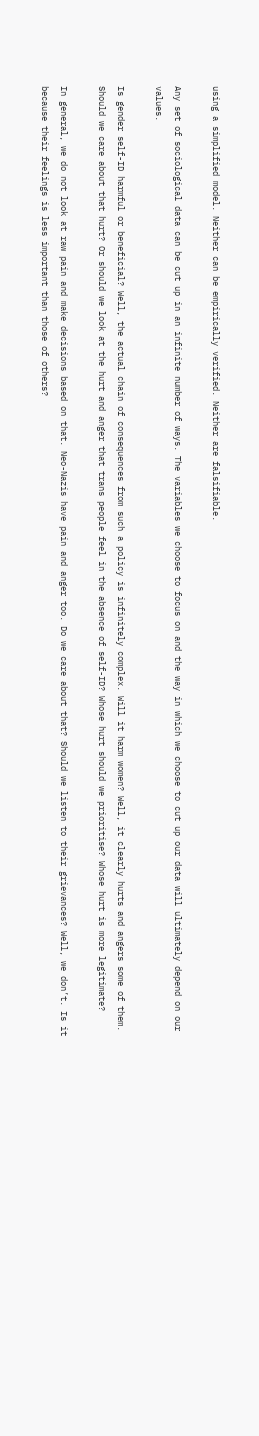using a simplified model. Neither can be empirically verified. Neither are falsifiable.

Any set of sociological data can be cut up in an infinite number of ways. The variables we choose to focus on and the way in which we choose to cut up our data will ultimately depend on our values.

Is gender self-ID harmful or beneficial? Well, the actual chain of consequences from such a policy is infinitely complex. Will it harm women? Well, it clearly hurts and angers some of them. Should we care about that hurt? Or should we look at the hurt and anger that trans people feel in the absence of self-ID? Whose hurt should we prioritise? Whose hurt is more legitimate?

In general, we do not look at raw pain and make decisions based on that. Neo-Nazis have pain and anger too. Do we care about that? Should we listen to their grievances? Well, we don’t. Is it because their feelings is less important than those of others?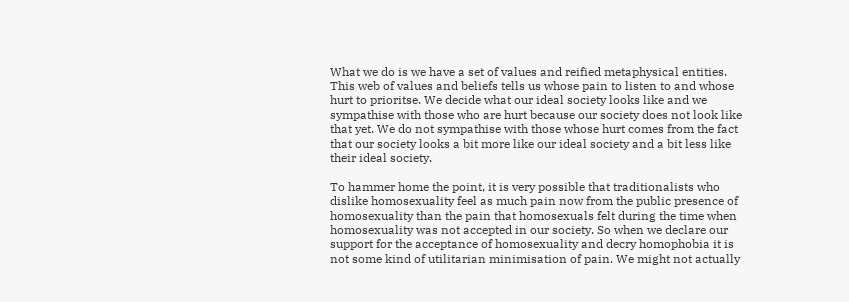What we do is we have a set of values and reified metaphysical entities. This web of values and beliefs tells us whose pain to listen to and whose hurt to prioritse. We decide what our ideal society looks like and we sympathise with those who are hurt because our society does not look like that yet. We do not sympathise with those whose hurt comes from the fact that our society looks a bit more like our ideal society and a bit less like their ideal society.

To hammer home the point, it is very possible that traditionalists who dislike homosexuality feel as much pain now from the public presence of homosexuality than the pain that homosexuals felt during the time when homosexuality was not accepted in our society. So when we declare our support for the acceptance of homosexuality and decry homophobia it is not some kind of utilitarian minimisation of pain. We might not actually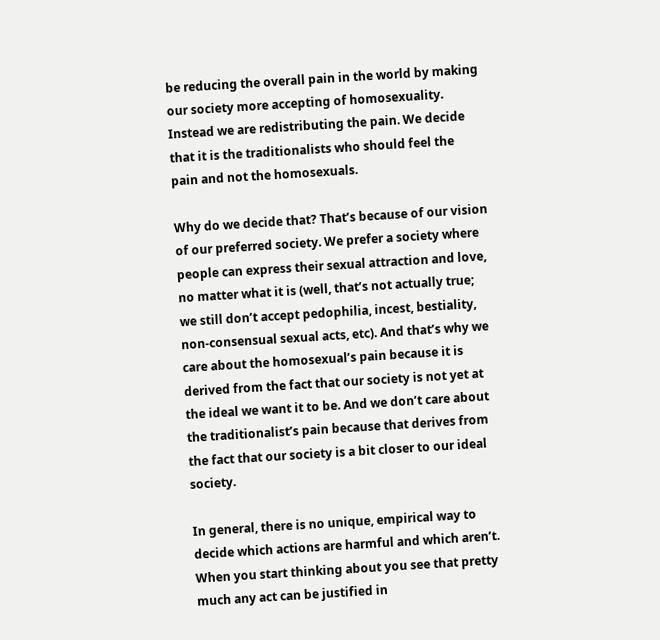be reducing the overall pain in the world by making our society more accepting of homosexuality. Instead we are redistributing the pain. We decide that it is the traditionalists who should feel the pain and not the homosexuals.

Why do we decide that? That’s because of our vision of our preferred society. We prefer a society where people can express their sexual attraction and love, no matter what it is (well, that’s not actually true; we still don’t accept pedophilia, incest, bestiality, non-consensual sexual acts, etc). And that’s why we care about the homosexual’s pain because it is derived from the fact that our society is not yet at the ideal we want it to be. And we don’t care about the traditionalist’s pain because that derives from the fact that our society is a bit closer to our ideal society.

In general, there is no unique, empirical way to decide which actions are harmful and which aren’t. When you start thinking about you see that pretty much any act can be justified in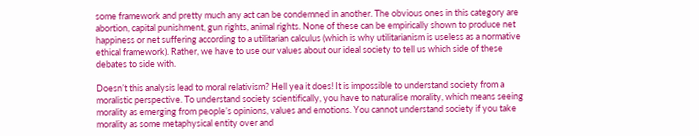some framework and pretty much any act can be condemned in another. The obvious ones in this category are abortion, capital punishment, gun rights, animal rights. None of these can be empirically shown to produce net happiness or net suffering according to a utilitarian calculus (which is why utilitarianism is useless as a normative ethical framework). Rather, we have to use our values about our ideal society to tell us which side of these debates to side with.

Doesn’t this analysis lead to moral relativism? Hell yea it does! It is impossible to understand society from a moralistic perspective. To understand society scientifically, you have to naturalise morality, which means seeing morality as emerging from people’s opinions, values and emotions. You cannot understand society if you take morality as some metaphysical entity over and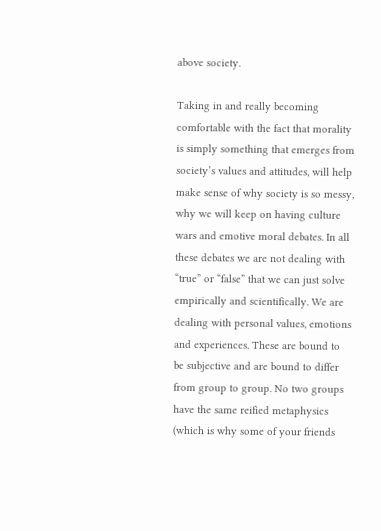above society.

Taking in and really becoming comfortable with the fact that morality is simply something that emerges from society’s values and attitudes, will help make sense of why society is so messy, why we will keep on having culture wars and emotive moral debates. In all these debates we are not dealing with “true” or “false” that we can just solve empirically and scientifically. We are dealing with personal values, emotions and experiences. These are bound to be subjective and are bound to differ from group to group. No two groups have the same reified metaphysics (which is why some of your friends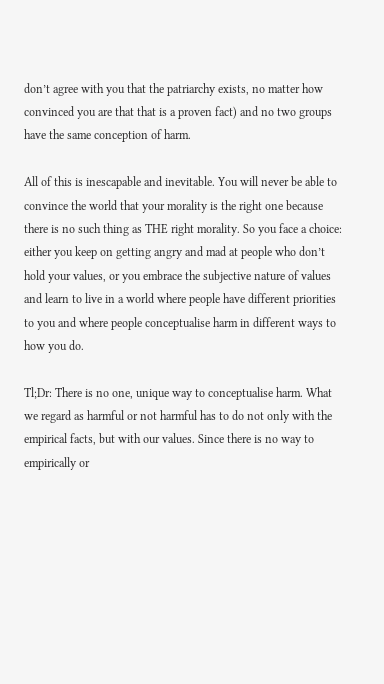don’t agree with you that the patriarchy exists, no matter how convinced you are that that is a proven fact) and no two groups have the same conception of harm.

All of this is inescapable and inevitable. You will never be able to convince the world that your morality is the right one because there is no such thing as THE right morality. So you face a choice: either you keep on getting angry and mad at people who don’t hold your values, or you embrace the subjective nature of values and learn to live in a world where people have different priorities to you and where people conceptualise harm in different ways to how you do.

Tl;Dr: There is no one, unique way to conceptualise harm. What we regard as harmful or not harmful has to do not only with the empirical facts, but with our values. Since there is no way to empirically or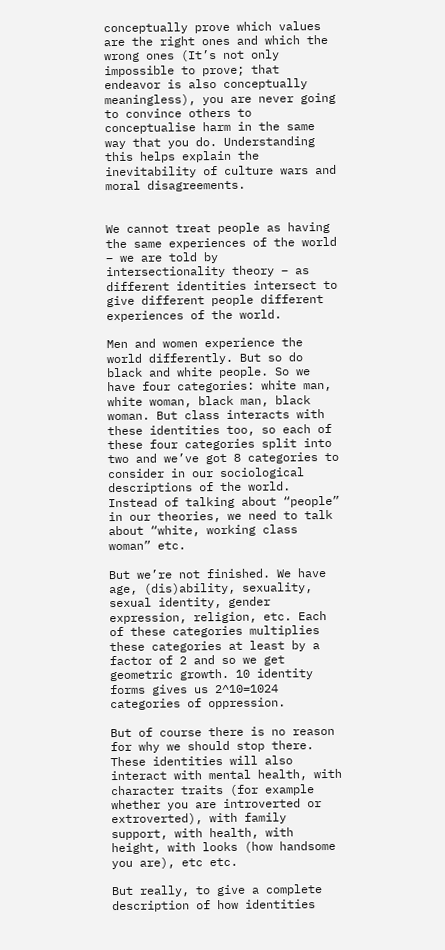conceptually prove which values are the right ones and which the wrong ones (It’s not only impossible to prove; that endeavor is also conceptually meaningless), you are never going to convince others to conceptualise harm in the same way that you do. Understanding this helps explain the inevitability of culture wars and moral disagreements.


We cannot treat people as having the same experiences of the world – we are told by intersectionality theory – as different identities intersect to give different people different experiences of the world.

Men and women experience the world differently. But so do black and white people. So we have four categories: white man, white woman, black man, black woman. But class interacts with these identities too, so each of these four categories split into two and we’ve got 8 categories to consider in our sociological descriptions of the world. Instead of talking about “people” in our theories, we need to talk about “white, working class woman” etc.

But we’re not finished. We have age, (dis)ability, sexuality, sexual identity, gender expression, religion, etc. Each of these categories multiplies these categories at least by a factor of 2 and so we get geometric growth. 10 identity forms gives us 2^10=1024 categories of oppression.

But of course there is no reason for why we should stop there. These identities will also interact with mental health, with character traits (for example whether you are introverted or extroverted), with family support, with health, with height, with looks (how handsome you are), etc etc.

But really, to give a complete description of how identities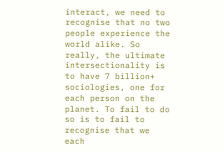interact, we need to recognise that no two people experience the world alike. So really, the ultimate intersectionality is to have 7 billion+ sociologies, one for each person on the planet. To fail to do so is to fail to recognise that we each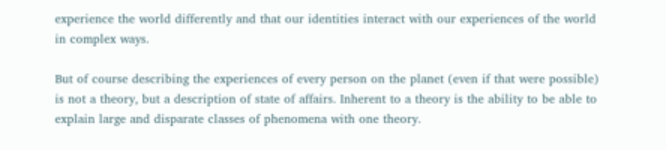experience the world differently and that our identities interact with our experiences of the world in complex ways.

But of course describing the experiences of every person on the planet (even if that were possible) is not a theory, but a description of state of affairs. Inherent to a theory is the ability to be able to explain large and disparate classes of phenomena with one theory.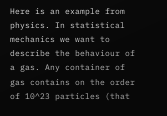Here is an example from physics. In statistical mechanics we want to describe the behaviour of a gas. Any container of gas contains on the order of 10^23 particles (that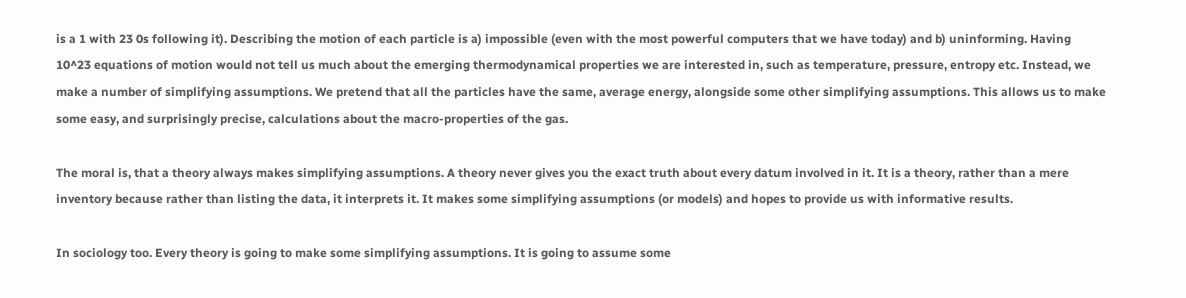is a 1 with 23 0s following it). Describing the motion of each particle is a) impossible (even with the most powerful computers that we have today) and b) uninforming. Having 10^23 equations of motion would not tell us much about the emerging thermodynamical properties we are interested in, such as temperature, pressure, entropy etc. Instead, we make a number of simplifying assumptions. We pretend that all the particles have the same, average energy, alongside some other simplifying assumptions. This allows us to make some easy, and surprisingly precise, calculations about the macro-properties of the gas.

The moral is, that a theory always makes simplifying assumptions. A theory never gives you the exact truth about every datum involved in it. It is a theory, rather than a mere inventory because rather than listing the data, it interprets it. It makes some simplifying assumptions (or models) and hopes to provide us with informative results.

In sociology too. Every theory is going to make some simplifying assumptions. It is going to assume some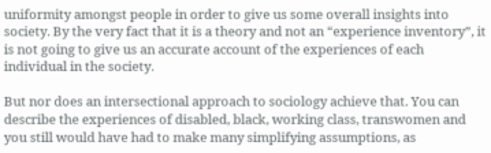uniformity amongst people in order to give us some overall insights into society. By the very fact that it is a theory and not an “experience inventory”, it is not going to give us an accurate account of the experiences of each individual in the society.

But nor does an intersectional approach to sociology achieve that. You can describe the experiences of disabled, black, working class, transwomen and you still would have had to make many simplifying assumptions, as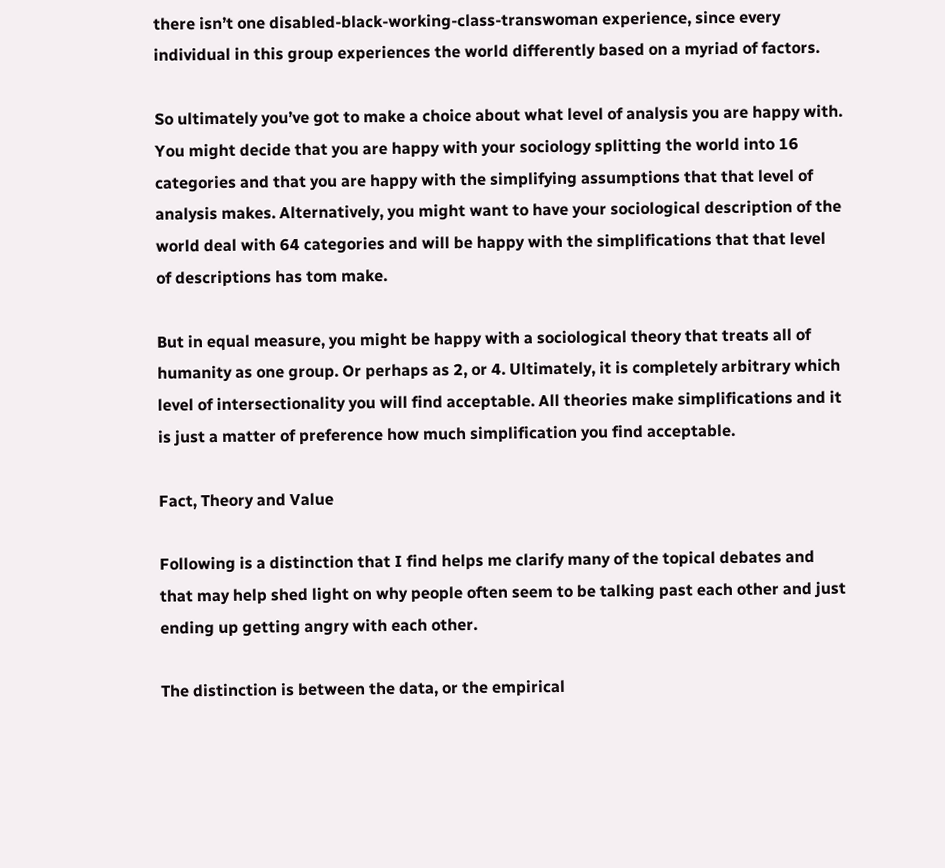there isn’t one disabled-black-working-class-transwoman experience, since every individual in this group experiences the world differently based on a myriad of factors.

So ultimately you’ve got to make a choice about what level of analysis you are happy with. You might decide that you are happy with your sociology splitting the world into 16 categories and that you are happy with the simplifying assumptions that that level of analysis makes. Alternatively, you might want to have your sociological description of the world deal with 64 categories and will be happy with the simplifications that that level of descriptions has tom make.

But in equal measure, you might be happy with a sociological theory that treats all of humanity as one group. Or perhaps as 2, or 4. Ultimately, it is completely arbitrary which level of intersectionality you will find acceptable. All theories make simplifications and it is just a matter of preference how much simplification you find acceptable.

Fact, Theory and Value

Following is a distinction that I find helps me clarify many of the topical debates and that may help shed light on why people often seem to be talking past each other and just ending up getting angry with each other.

The distinction is between the data, or the empirical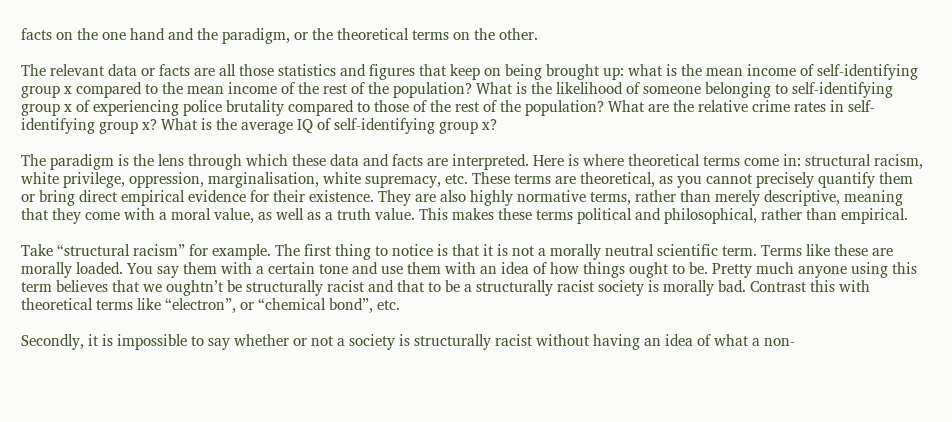facts on the one hand and the paradigm, or the theoretical terms on the other.

The relevant data or facts are all those statistics and figures that keep on being brought up: what is the mean income of self-identifying group x compared to the mean income of the rest of the population? What is the likelihood of someone belonging to self-identifying group x of experiencing police brutality compared to those of the rest of the population? What are the relative crime rates in self-identifying group x? What is the average IQ of self-identifying group x?

The paradigm is the lens through which these data and facts are interpreted. Here is where theoretical terms come in: structural racism, white privilege, oppression, marginalisation, white supremacy, etc. These terms are theoretical, as you cannot precisely quantify them or bring direct empirical evidence for their existence. They are also highly normative terms, rather than merely descriptive, meaning that they come with a moral value, as well as a truth value. This makes these terms political and philosophical, rather than empirical.

Take “structural racism” for example. The first thing to notice is that it is not a morally neutral scientific term. Terms like these are morally loaded. You say them with a certain tone and use them with an idea of how things ought to be. Pretty much anyone using this term believes that we oughtn’t be structurally racist and that to be a structurally racist society is morally bad. Contrast this with theoretical terms like “electron”, or “chemical bond”, etc.

Secondly, it is impossible to say whether or not a society is structurally racist without having an idea of what a non-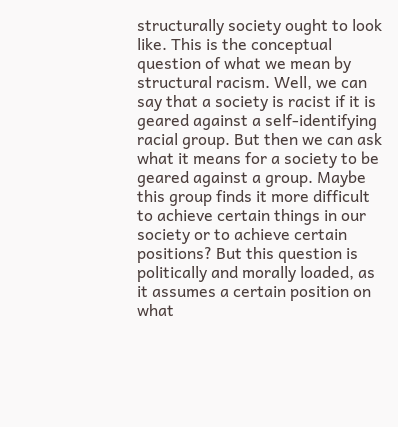structurally society ought to look like. This is the conceptual question of what we mean by structural racism. Well, we can say that a society is racist if it is geared against a self-identifying racial group. But then we can ask what it means for a society to be geared against a group. Maybe this group finds it more difficult to achieve certain things in our society or to achieve certain positions? But this question is politically and morally loaded, as it assumes a certain position on what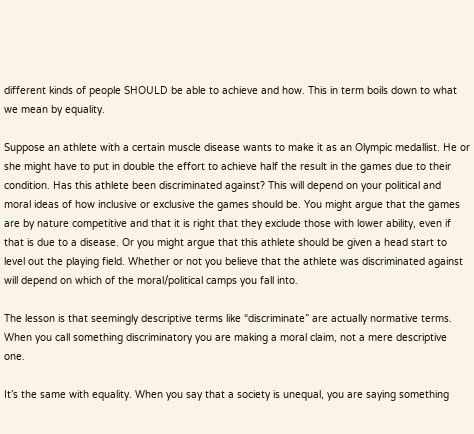different kinds of people SHOULD be able to achieve and how. This in term boils down to what we mean by equality.

Suppose an athlete with a certain muscle disease wants to make it as an Olympic medallist. He or she might have to put in double the effort to achieve half the result in the games due to their condition. Has this athlete been discriminated against? This will depend on your political and moral ideas of how inclusive or exclusive the games should be. You might argue that the games are by nature competitive and that it is right that they exclude those with lower ability, even if that is due to a disease. Or you might argue that this athlete should be given a head start to level out the playing field. Whether or not you believe that the athlete was discriminated against will depend on which of the moral/political camps you fall into.

The lesson is that seemingly descriptive terms like “discriminate” are actually normative terms. When you call something discriminatory you are making a moral claim, not a mere descriptive one.

It’s the same with equality. When you say that a society is unequal, you are saying something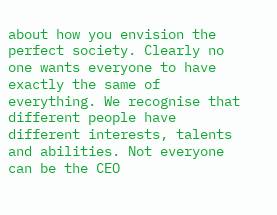about how you envision the perfect society. Clearly no one wants everyone to have exactly the same of everything. We recognise that different people have different interests, talents and abilities. Not everyone can be the CEO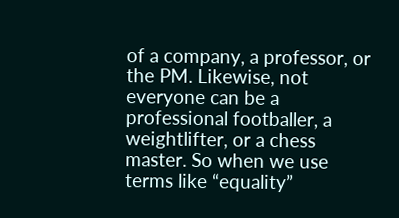of a company, a professor, or the PM. Likewise, not everyone can be a professional footballer, a weightlifter, or a chess master. So when we use terms like “equality”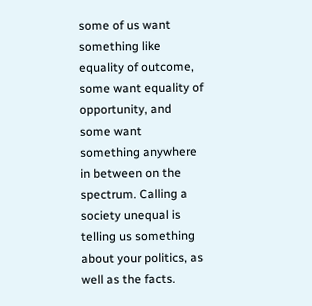some of us want something like equality of outcome, some want equality of opportunity, and some want something anywhere in between on the spectrum. Calling a society unequal is telling us something about your politics, as well as the facts.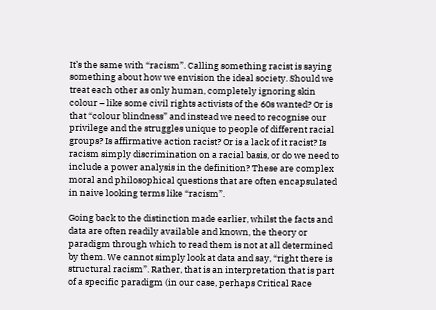It’s the same with “racism”. Calling something racist is saying something about how we envision the ideal society. Should we treat each other as only human, completely ignoring skin colour – like some civil rights activists of the 60s wanted? Or is that “colour blindness” and instead we need to recognise our privilege and the struggles unique to people of different racial groups? Is affirmative action racist? Or is a lack of it racist? Is racism simply discrimination on a racial basis, or do we need to include a power analysis in the definition? These are complex moral and philosophical questions that are often encapsulated in naive looking terms like “racism”.

Going back to the distinction made earlier, whilst the facts and data are often readily available and known, the theory or paradigm through which to read them is not at all determined by them. We cannot simply look at data and say, “right there is structural racism”. Rather, that is an interpretation that is part of a specific paradigm (in our case, perhaps Critical Race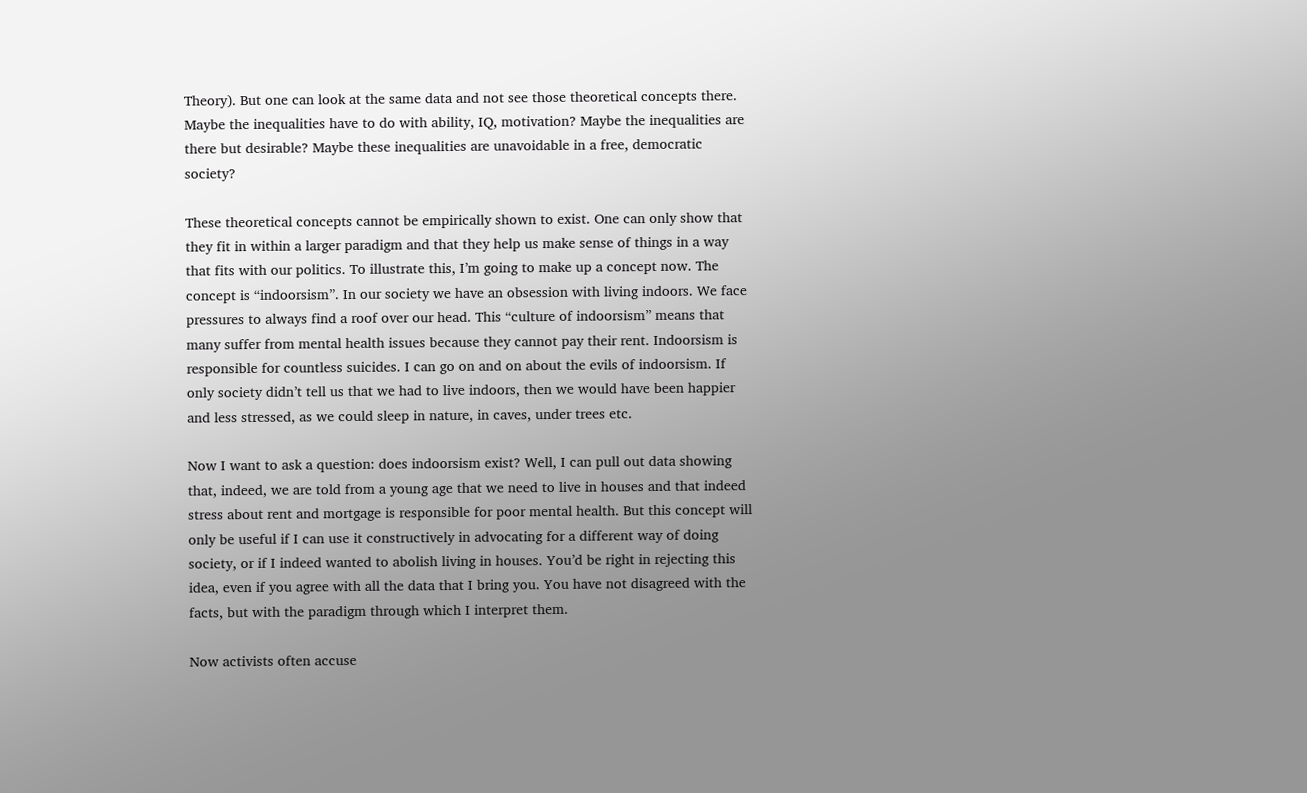Theory). But one can look at the same data and not see those theoretical concepts there. Maybe the inequalities have to do with ability, IQ, motivation? Maybe the inequalities are there but desirable? Maybe these inequalities are unavoidable in a free, democratic society?

These theoretical concepts cannot be empirically shown to exist. One can only show that they fit in within a larger paradigm and that they help us make sense of things in a way that fits with our politics. To illustrate this, I’m going to make up a concept now. The concept is “indoorsism”. In our society we have an obsession with living indoors. We face pressures to always find a roof over our head. This “culture of indoorsism” means that many suffer from mental health issues because they cannot pay their rent. Indoorsism is responsible for countless suicides. I can go on and on about the evils of indoorsism. If only society didn’t tell us that we had to live indoors, then we would have been happier and less stressed, as we could sleep in nature, in caves, under trees etc.

Now I want to ask a question: does indoorsism exist? Well, I can pull out data showing that, indeed, we are told from a young age that we need to live in houses and that indeed stress about rent and mortgage is responsible for poor mental health. But this concept will only be useful if I can use it constructively in advocating for a different way of doing society, or if I indeed wanted to abolish living in houses. You’d be right in rejecting this idea, even if you agree with all the data that I bring you. You have not disagreed with the facts, but with the paradigm through which I interpret them.

Now activists often accuse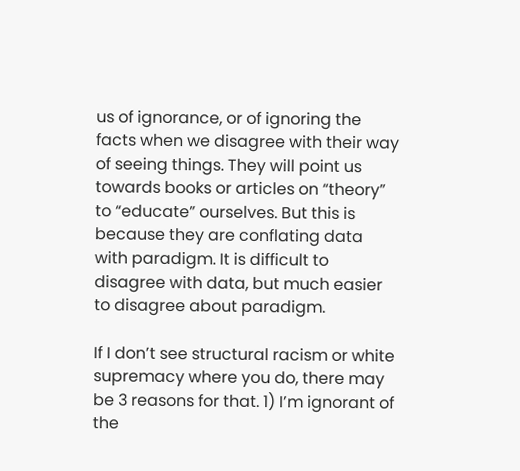us of ignorance, or of ignoring the facts when we disagree with their way of seeing things. They will point us towards books or articles on “theory” to “educate” ourselves. But this is because they are conflating data with paradigm. It is difficult to disagree with data, but much easier to disagree about paradigm.

If I don’t see structural racism or white supremacy where you do, there may be 3 reasons for that. 1) I’m ignorant of the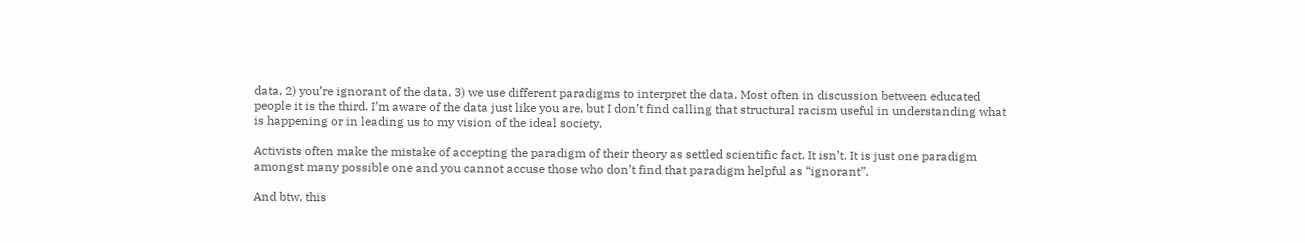data, 2) you’re ignorant of the data, 3) we use different paradigms to interpret the data. Most often in discussion between educated people it is the third. I’m aware of the data just like you are, but I don’t find calling that structural racism useful in understanding what is happening or in leading us to my vision of the ideal society.

Activists often make the mistake of accepting the paradigm of their theory as settled scientific fact. It isn’t. It is just one paradigm amongst many possible one and you cannot accuse those who don’t find that paradigm helpful as “ignorant”.

And btw, this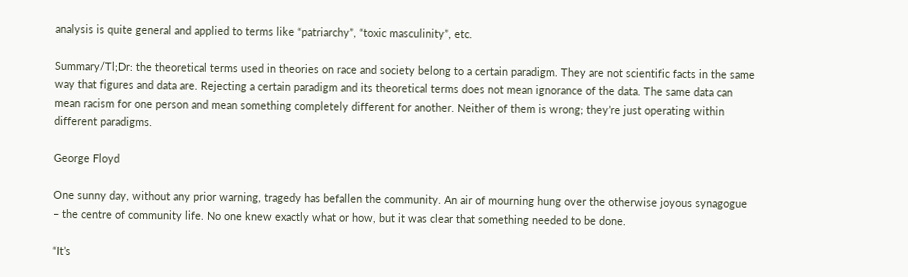analysis is quite general and applied to terms like “patriarchy”, “toxic masculinity”, etc.

Summary/Tl;Dr: the theoretical terms used in theories on race and society belong to a certain paradigm. They are not scientific facts in the same way that figures and data are. Rejecting a certain paradigm and its theoretical terms does not mean ignorance of the data. The same data can mean racism for one person and mean something completely different for another. Neither of them is wrong; they’re just operating within different paradigms.

George Floyd

One sunny day, without any prior warning, tragedy has befallen the community. An air of mourning hung over the otherwise joyous synagogue – the centre of community life. No one knew exactly what or how, but it was clear that something needed to be done.

“It’s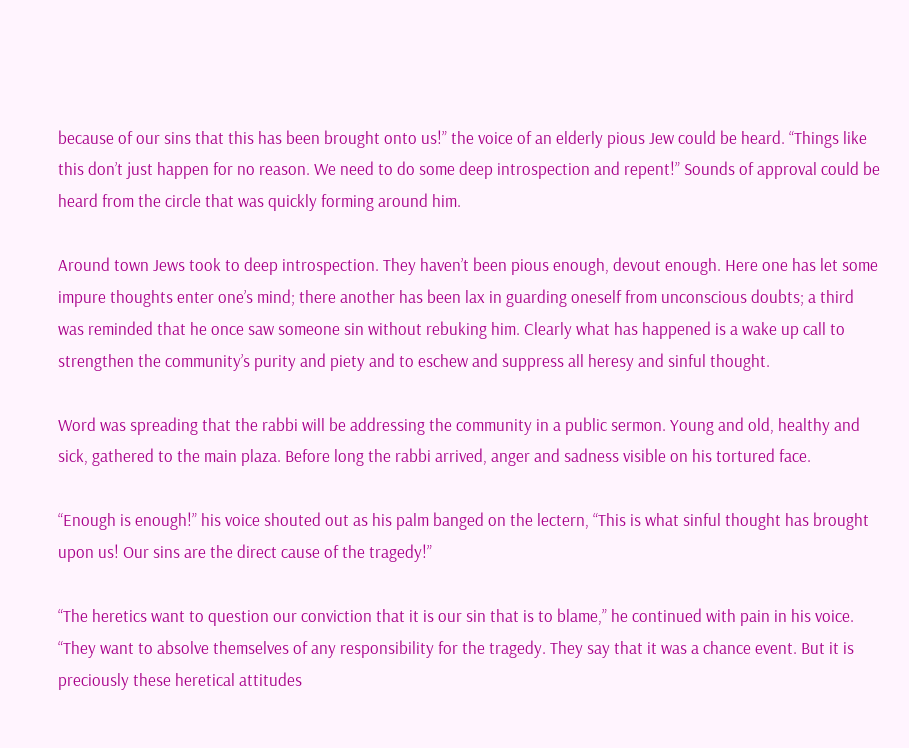because of our sins that this has been brought onto us!” the voice of an elderly pious Jew could be heard. “Things like this don’t just happen for no reason. We need to do some deep introspection and repent!” Sounds of approval could be heard from the circle that was quickly forming around him.

Around town Jews took to deep introspection. They haven’t been pious enough, devout enough. Here one has let some impure thoughts enter one’s mind; there another has been lax in guarding oneself from unconscious doubts; a third was reminded that he once saw someone sin without rebuking him. Clearly what has happened is a wake up call to strengthen the community’s purity and piety and to eschew and suppress all heresy and sinful thought.

Word was spreading that the rabbi will be addressing the community in a public sermon. Young and old, healthy and sick, gathered to the main plaza. Before long the rabbi arrived, anger and sadness visible on his tortured face.

“Enough is enough!” his voice shouted out as his palm banged on the lectern, “This is what sinful thought has brought upon us! Our sins are the direct cause of the tragedy!”

“The heretics want to question our conviction that it is our sin that is to blame,” he continued with pain in his voice. “They want to absolve themselves of any responsibility for the tragedy. They say that it was a chance event. But it is preciously these heretical attitudes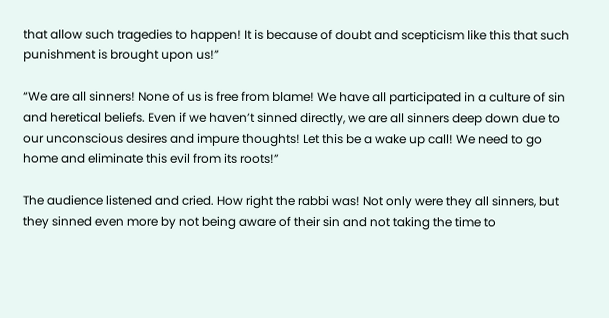that allow such tragedies to happen! It is because of doubt and scepticism like this that such punishment is brought upon us!”

“We are all sinners! None of us is free from blame! We have all participated in a culture of sin and heretical beliefs. Even if we haven’t sinned directly, we are all sinners deep down due to our unconscious desires and impure thoughts! Let this be a wake up call! We need to go home and eliminate this evil from its roots!”

The audience listened and cried. How right the rabbi was! Not only were they all sinners, but they sinned even more by not being aware of their sin and not taking the time to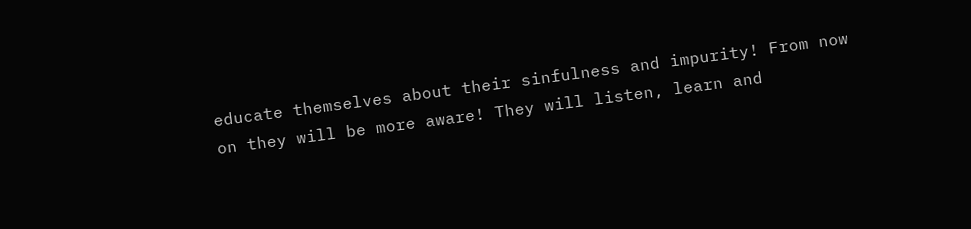educate themselves about their sinfulness and impurity! From now on they will be more aware! They will listen, learn and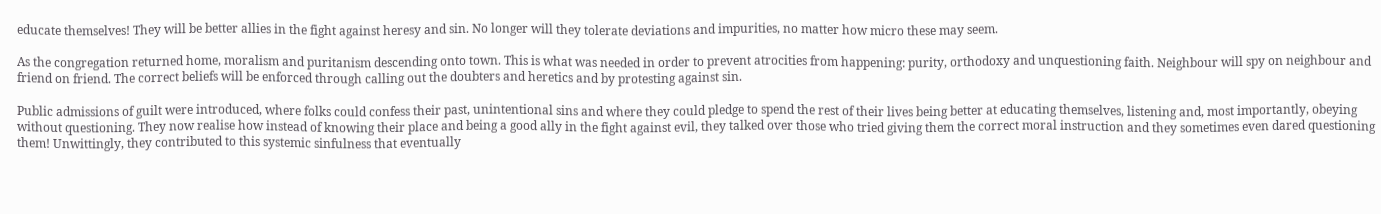educate themselves! They will be better allies in the fight against heresy and sin. No longer will they tolerate deviations and impurities, no matter how micro these may seem.

As the congregation returned home, moralism and puritanism descending onto town. This is what was needed in order to prevent atrocities from happening: purity, orthodoxy and unquestioning faith. Neighbour will spy on neighbour and friend on friend. The correct beliefs will be enforced through calling out the doubters and heretics and by protesting against sin.

Public admissions of guilt were introduced, where folks could confess their past, unintentional sins and where they could pledge to spend the rest of their lives being better at educating themselves, listening and, most importantly, obeying without questioning. They now realise how instead of knowing their place and being a good ally in the fight against evil, they talked over those who tried giving them the correct moral instruction and they sometimes even dared questioning them! Unwittingly, they contributed to this systemic sinfulness that eventually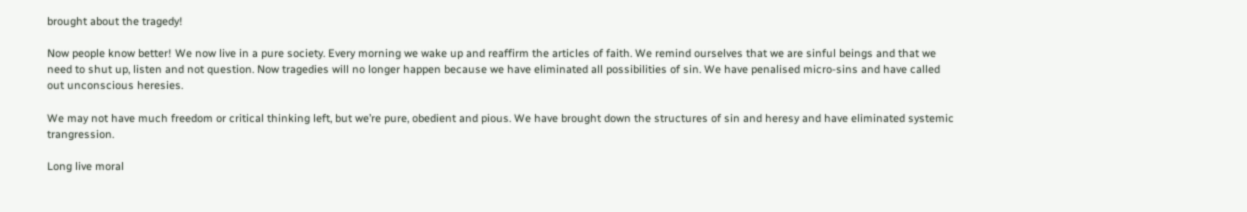brought about the tragedy!

Now people know better! We now live in a pure society. Every morning we wake up and reaffirm the articles of faith. We remind ourselves that we are sinful beings and that we need to shut up, listen and not question. Now tragedies will no longer happen because we have eliminated all possibilities of sin. We have penalised micro-sins and have called out unconscious heresies.

We may not have much freedom or critical thinking left, but we’re pure, obedient and pious. We have brought down the structures of sin and heresy and have eliminated systemic trangression.

Long live moral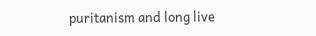puritanism and long live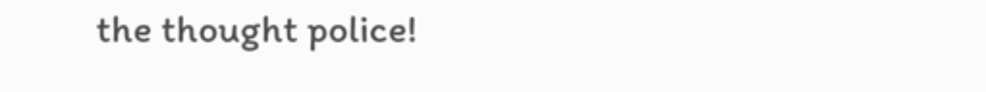the thought police!